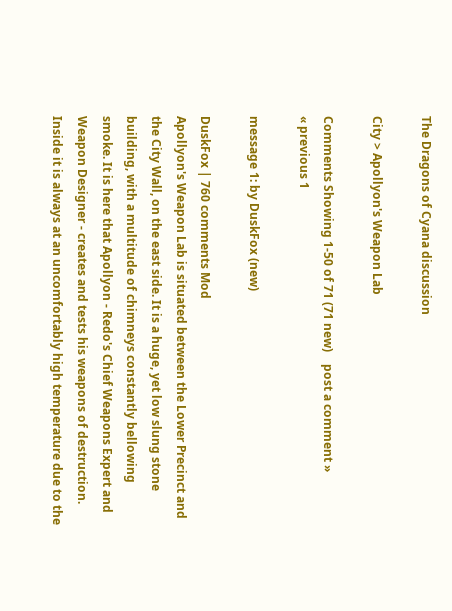The Dragons of Cyana discussion

City > Apollyon's Weapon Lab

Comments Showing 1-50 of 71 (71 new)    post a comment »
« previous 1

message 1: by DuskFox (new)

DuskFox | 760 comments Mod
Apollyon's Weapon Lab is situated between the Lower Precinct and the City Wall, on the east side. It is a huge, yet low slung stone building, with a multitude of chimneys constantly bellowing smoke. It is here that Apollyon - Redo's Chief Weapons Expert and Weapon Designer - creates and tests his weapons of destruction. Inside it is always at an uncomfortably high temperature due to the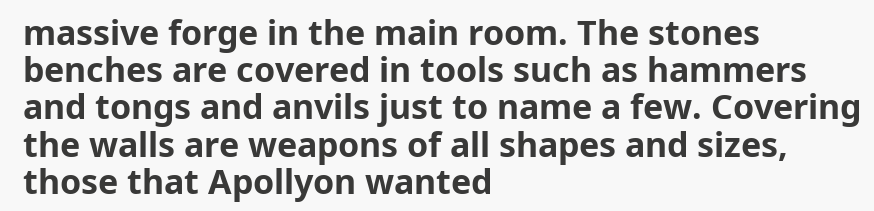massive forge in the main room. The stones benches are covered in tools such as hammers and tongs and anvils just to name a few. Covering the walls are weapons of all shapes and sizes, those that Apollyon wanted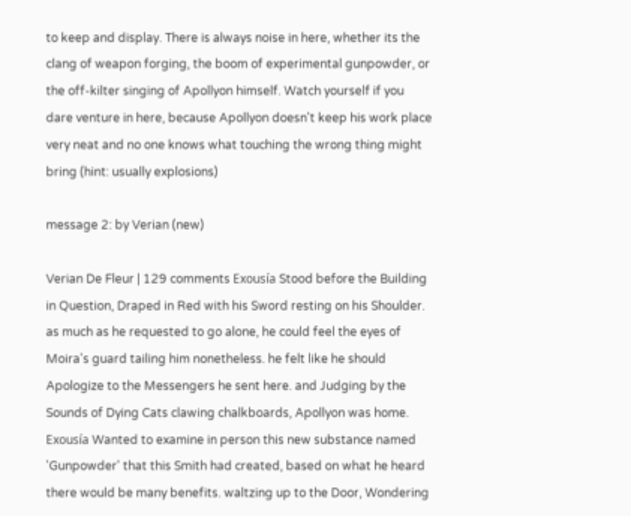to keep and display. There is always noise in here, whether its the clang of weapon forging, the boom of experimental gunpowder, or the off-kilter singing of Apollyon himself. Watch yourself if you dare venture in here, because Apollyon doesn't keep his work place very neat and no one knows what touching the wrong thing might bring (hint: usually explosions)

message 2: by Verian (new)

Verian De Fleur | 129 comments Exousía Stood before the Building in Question, Draped in Red with his Sword resting on his Shoulder. as much as he requested to go alone, he could feel the eyes of Moira's guard tailing him nonetheless. he felt like he should Apologize to the Messengers he sent here. and Judging by the Sounds of Dying Cats clawing chalkboards, Apollyon was home. Exousía Wanted to examine in person this new substance named 'Gunpowder' that this Smith had created, based on what he heard there would be many benefits. waltzing up to the Door, Wondering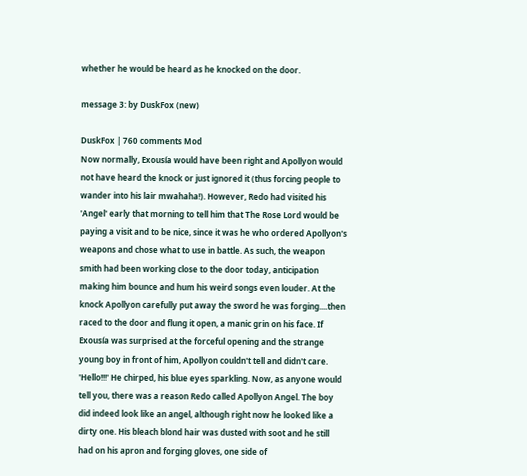whether he would be heard as he knocked on the door.

message 3: by DuskFox (new)

DuskFox | 760 comments Mod
Now normally, Exousía would have been right and Apollyon would not have heard the knock or just ignored it (thus forcing people to wander into his lair mwahaha!). However, Redo had visited his 'Angel' early that morning to tell him that The Rose Lord would be paying a visit and to be nice, since it was he who ordered Apollyon's weapons and chose what to use in battle. As such, the weapon smith had been working close to the door today, anticipation making him bounce and hum his weird songs even louder. At the knock Apollyon carefully put away the sword he was forging....then raced to the door and flung it open, a manic grin on his face. If Exousía was surprised at the forceful opening and the strange young boy in front of him, Apollyon couldn't tell and didn't care. 'Hello!!!' He chirped, his blue eyes sparkling. Now, as anyone would tell you, there was a reason Redo called Apollyon Angel. The boy did indeed look like an angel, although right now he looked like a dirty one. His bleach blond hair was dusted with soot and he still had on his apron and forging gloves, one side of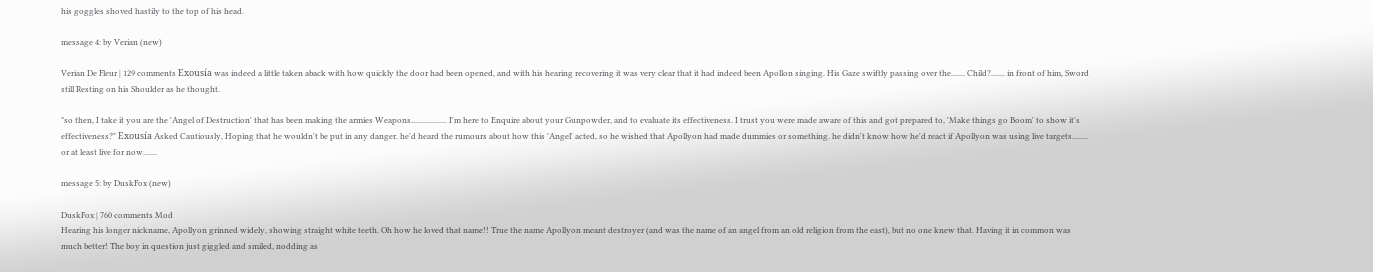his goggles shoved hastily to the top of his head.

message 4: by Verian (new)

Verian De Fleur | 129 comments Exousía was indeed a little taken aback with how quickly the door had been opened, and with his hearing recovering it was very clear that it had indeed been Apollon singing. His Gaze swiftly passing over the....... Child?....... in front of him, Sword still Resting on his Shoulder as he thought.

"so then, I take it you are the 'Angel of Destruction' that has been making the armies Weapons.................. I'm here to Enquire about your Gunpowder, and to evaluate its effectiveness. I trust you were made aware of this and got prepared to, 'Make things go Boom' to show it's effectiveness?" Exousía Asked Cautiously, Hoping that he wouldn't be put in any danger. he'd heard the rumours about how this 'Angel' acted, so he wished that Apollyon had made dummies or something. he didn't know how he'd react if Apollyon was using live targets........ or at least live for now.......

message 5: by DuskFox (new)

DuskFox | 760 comments Mod
Hearing his longer nickname, Apollyon grinned widely, showing straight white teeth. Oh how he loved that name!! True the name Apollyon meant destroyer (and was the name of an angel from an old religion from the east), but no one knew that. Having it in common was much better! The boy in question just giggled and smiled, nodding as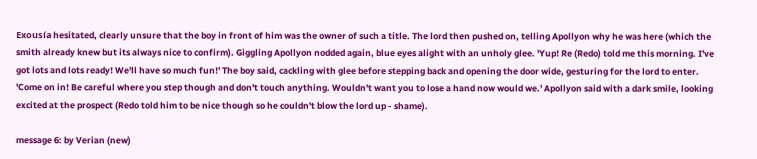Exousía hesitated, clearly unsure that the boy in front of him was the owner of such a title. The lord then pushed on, telling Apollyon why he was here (which the smith already knew but its always nice to confirm). Giggling Apollyon nodded again, blue eyes alight with an unholy glee. 'Yup! Re (Redo) told me this morning. I've got lots and lots ready! We'll have so much fun!' The boy said, cackling with glee before stepping back and opening the door wide, gesturing for the lord to enter. 'Come on in! Be careful where you step though and don't touch anything. Wouldn't want you to lose a hand now would we.' Apollyon said with a dark smile, looking excited at the prospect (Redo told him to be nice though so he couldn't blow the lord up - shame).

message 6: by Verian (new)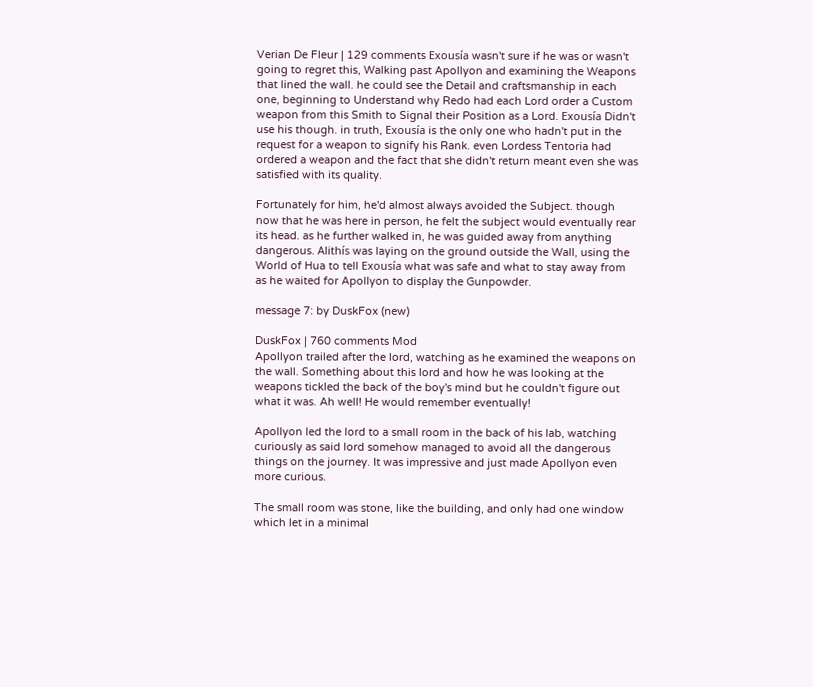Verian De Fleur | 129 comments Exousía wasn't sure if he was or wasn't going to regret this, Walking past Apollyon and examining the Weapons that lined the wall. he could see the Detail and craftsmanship in each one, beginning to Understand why Redo had each Lord order a Custom weapon from this Smith to Signal their Position as a Lord. Exousía Didn't use his though. in truth, Exousía is the only one who hadn't put in the request for a weapon to signify his Rank. even Lordess Tentoria had ordered a weapon and the fact that she didn't return meant even she was satisfied with its quality.

Fortunately for him, he'd almost always avoided the Subject. though now that he was here in person, he felt the subject would eventually rear its head. as he further walked in, he was guided away from anything dangerous. Alithís was laying on the ground outside the Wall, using the World of Hua to tell Exousía what was safe and what to stay away from as he waited for Apollyon to display the Gunpowder.

message 7: by DuskFox (new)

DuskFox | 760 comments Mod
Apollyon trailed after the lord, watching as he examined the weapons on the wall. Something about this lord and how he was looking at the weapons tickled the back of the boy's mind but he couldn't figure out what it was. Ah well! He would remember eventually!

Apollyon led the lord to a small room in the back of his lab, watching curiously as said lord somehow managed to avoid all the dangerous things on the journey. It was impressive and just made Apollyon even more curious.

The small room was stone, like the building, and only had one window which let in a minimal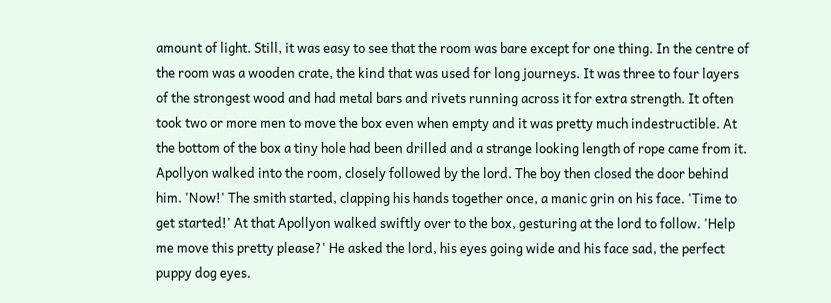amount of light. Still, it was easy to see that the room was bare except for one thing. In the centre of the room was a wooden crate, the kind that was used for long journeys. It was three to four layers of the strongest wood and had metal bars and rivets running across it for extra strength. It often took two or more men to move the box even when empty and it was pretty much indestructible. At the bottom of the box a tiny hole had been drilled and a strange looking length of rope came from it. Apollyon walked into the room, closely followed by the lord. The boy then closed the door behind him. 'Now!' The smith started, clapping his hands together once, a manic grin on his face. 'Time to get started!' At that Apollyon walked swiftly over to the box, gesturing at the lord to follow. 'Help me move this pretty please?' He asked the lord, his eyes going wide and his face sad, the perfect puppy dog eyes.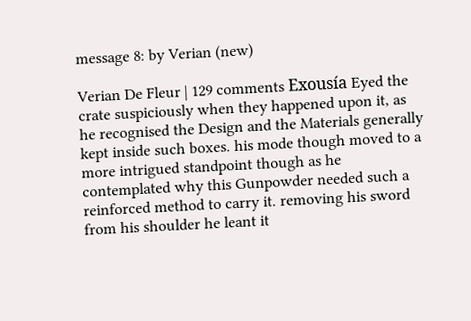message 8: by Verian (new)

Verian De Fleur | 129 comments Exousía Eyed the crate suspiciously when they happened upon it, as he recognised the Design and the Materials generally kept inside such boxes. his mode though moved to a more intrigued standpoint though as he contemplated why this Gunpowder needed such a reinforced method to carry it. removing his sword from his shoulder he leant it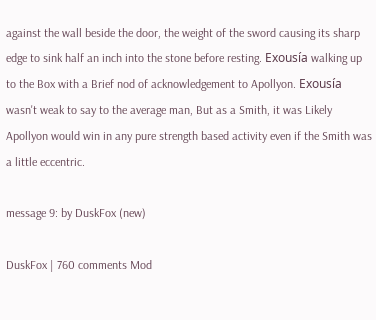against the wall beside the door, the weight of the sword causing its sharp edge to sink half an inch into the stone before resting. Exousía walking up to the Box with a Brief nod of acknowledgement to Apollyon. Exousía wasn't weak to say to the average man, But as a Smith, it was Likely Apollyon would win in any pure strength based activity even if the Smith was a little eccentric.

message 9: by DuskFox (new)

DuskFox | 760 comments Mod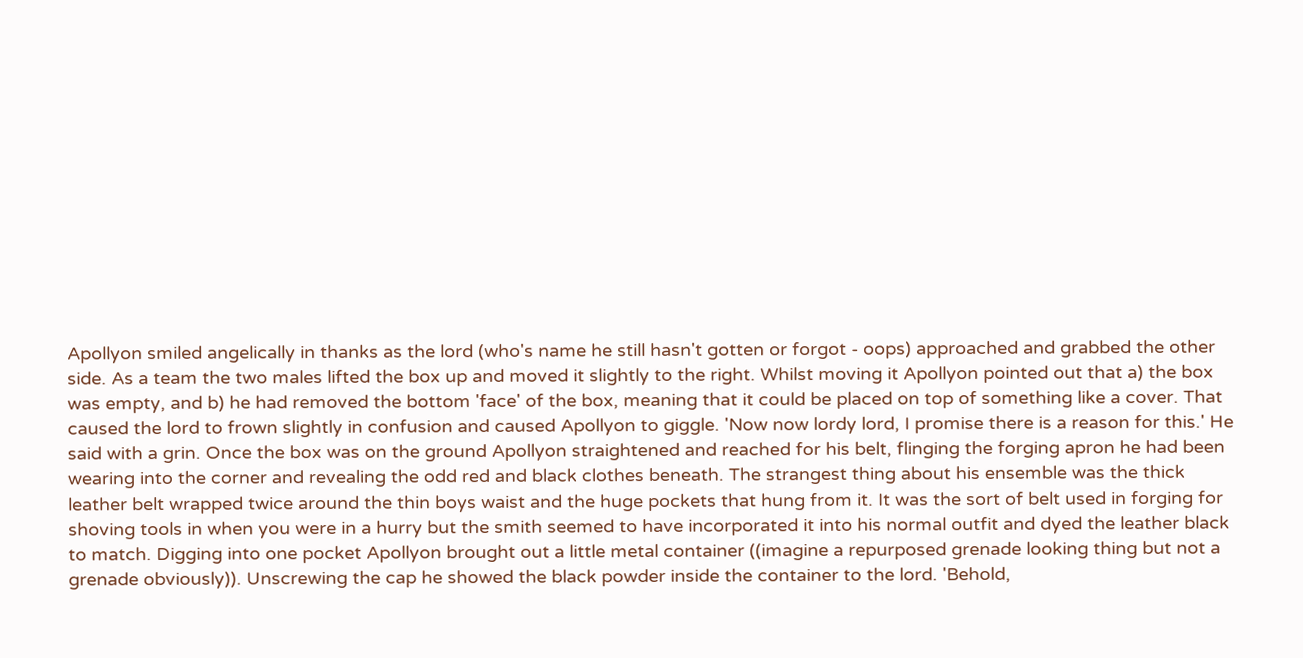Apollyon smiled angelically in thanks as the lord (who's name he still hasn't gotten or forgot - oops) approached and grabbed the other side. As a team the two males lifted the box up and moved it slightly to the right. Whilst moving it Apollyon pointed out that a) the box was empty, and b) he had removed the bottom 'face' of the box, meaning that it could be placed on top of something like a cover. That caused the lord to frown slightly in confusion and caused Apollyon to giggle. 'Now now lordy lord, I promise there is a reason for this.' He said with a grin. Once the box was on the ground Apollyon straightened and reached for his belt, flinging the forging apron he had been wearing into the corner and revealing the odd red and black clothes beneath. The strangest thing about his ensemble was the thick leather belt wrapped twice around the thin boys waist and the huge pockets that hung from it. It was the sort of belt used in forging for shoving tools in when you were in a hurry but the smith seemed to have incorporated it into his normal outfit and dyed the leather black to match. Digging into one pocket Apollyon brought out a little metal container ((imagine a repurposed grenade looking thing but not a grenade obviously)). Unscrewing the cap he showed the black powder inside the container to the lord. 'Behold,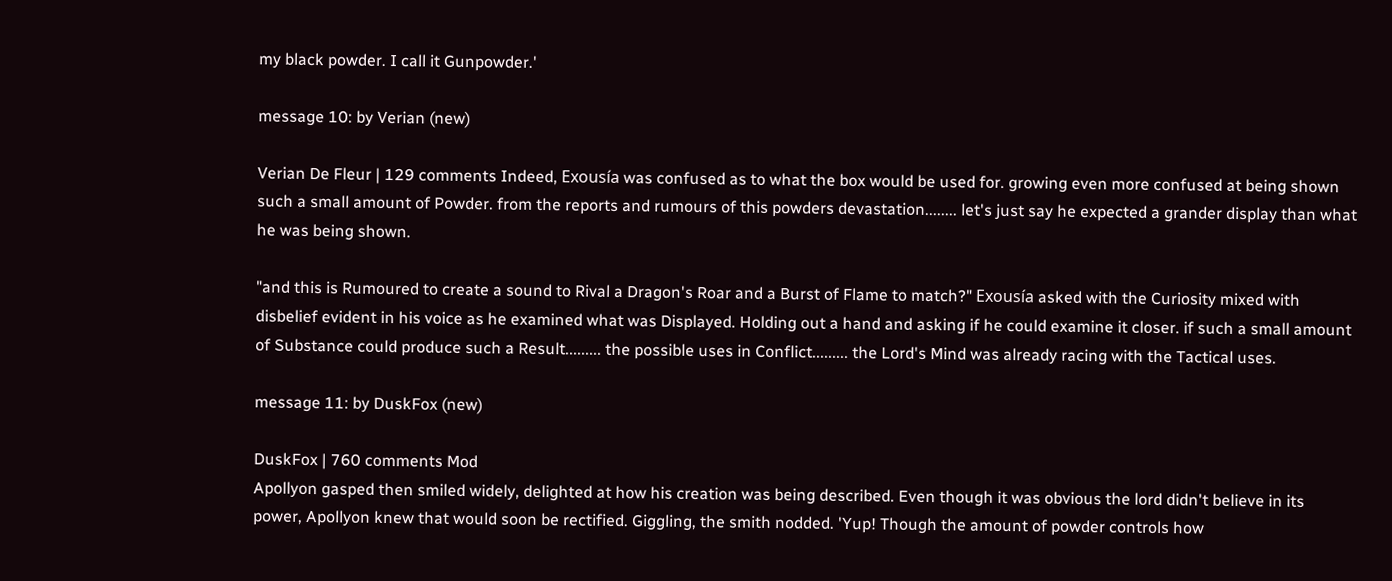my black powder. I call it Gunpowder.'

message 10: by Verian (new)

Verian De Fleur | 129 comments Indeed, Exousía was confused as to what the box would be used for. growing even more confused at being shown such a small amount of Powder. from the reports and rumours of this powders devastation........ let's just say he expected a grander display than what he was being shown.

"and this is Rumoured to create a sound to Rival a Dragon's Roar and a Burst of Flame to match?" Exousía asked with the Curiosity mixed with disbelief evident in his voice as he examined what was Displayed. Holding out a hand and asking if he could examine it closer. if such a small amount of Substance could produce such a Result......... the possible uses in Conflict......... the Lord's Mind was already racing with the Tactical uses.

message 11: by DuskFox (new)

DuskFox | 760 comments Mod
Apollyon gasped then smiled widely, delighted at how his creation was being described. Even though it was obvious the lord didn't believe in its power, Apollyon knew that would soon be rectified. Giggling, the smith nodded. 'Yup! Though the amount of powder controls how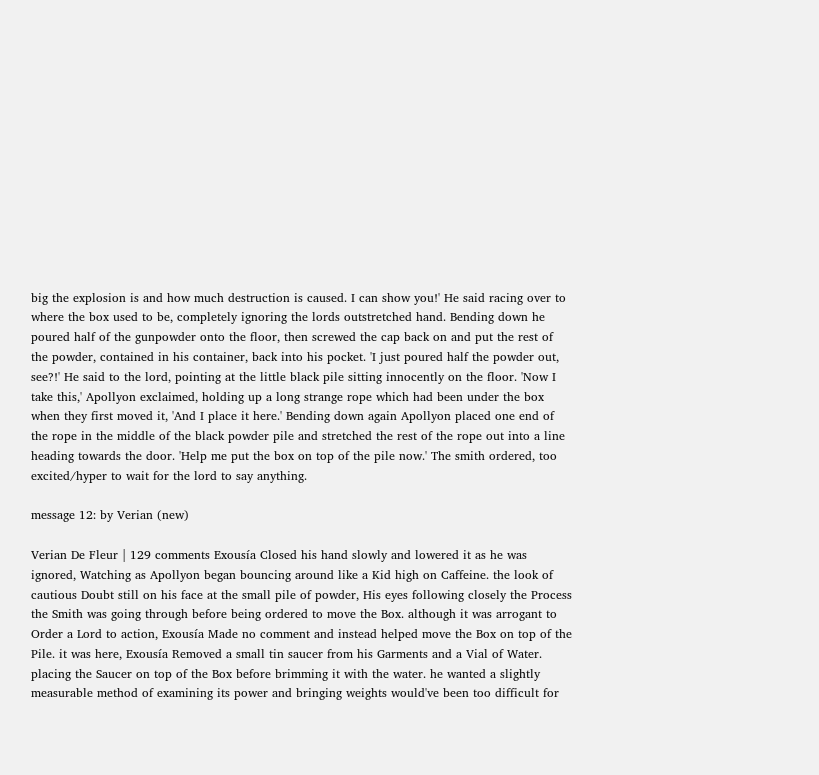big the explosion is and how much destruction is caused. I can show you!' He said racing over to where the box used to be, completely ignoring the lords outstretched hand. Bending down he poured half of the gunpowder onto the floor, then screwed the cap back on and put the rest of the powder, contained in his container, back into his pocket. 'I just poured half the powder out, see?!' He said to the lord, pointing at the little black pile sitting innocently on the floor. 'Now I take this,' Apollyon exclaimed, holding up a long strange rope which had been under the box when they first moved it, 'And I place it here.' Bending down again Apollyon placed one end of the rope in the middle of the black powder pile and stretched the rest of the rope out into a line heading towards the door. 'Help me put the box on top of the pile now.' The smith ordered, too excited/hyper to wait for the lord to say anything.

message 12: by Verian (new)

Verian De Fleur | 129 comments Exousía Closed his hand slowly and lowered it as he was ignored, Watching as Apollyon began bouncing around like a Kid high on Caffeine. the look of cautious Doubt still on his face at the small pile of powder, His eyes following closely the Process the Smith was going through before being ordered to move the Box. although it was arrogant to Order a Lord to action, Exousía Made no comment and instead helped move the Box on top of the Pile. it was here, Exousía Removed a small tin saucer from his Garments and a Vial of Water. placing the Saucer on top of the Box before brimming it with the water. he wanted a slightly measurable method of examining its power and bringing weights would've been too difficult for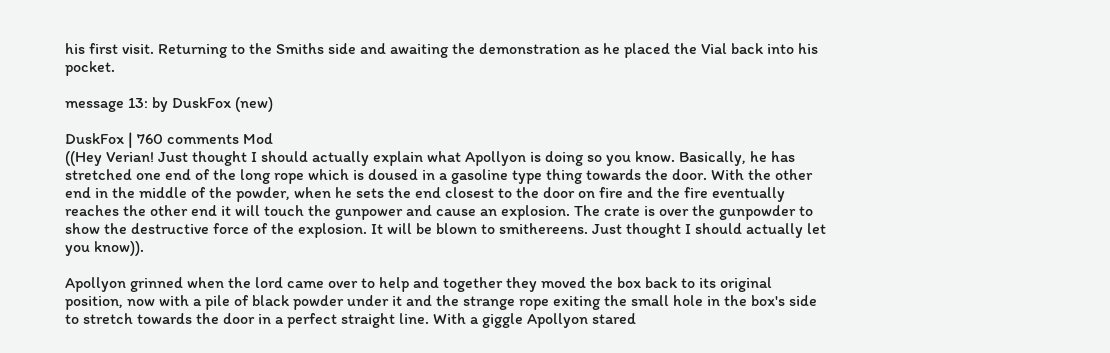his first visit. Returning to the Smiths side and awaiting the demonstration as he placed the Vial back into his pocket.

message 13: by DuskFox (new)

DuskFox | 760 comments Mod
((Hey Verian! Just thought I should actually explain what Apollyon is doing so you know. Basically, he has stretched one end of the long rope which is doused in a gasoline type thing towards the door. With the other end in the middle of the powder, when he sets the end closest to the door on fire and the fire eventually reaches the other end it will touch the gunpower and cause an explosion. The crate is over the gunpowder to show the destructive force of the explosion. It will be blown to smithereens. Just thought I should actually let you know)).

Apollyon grinned when the lord came over to help and together they moved the box back to its original position, now with a pile of black powder under it and the strange rope exiting the small hole in the box's side to stretch towards the door in a perfect straight line. With a giggle Apollyon stared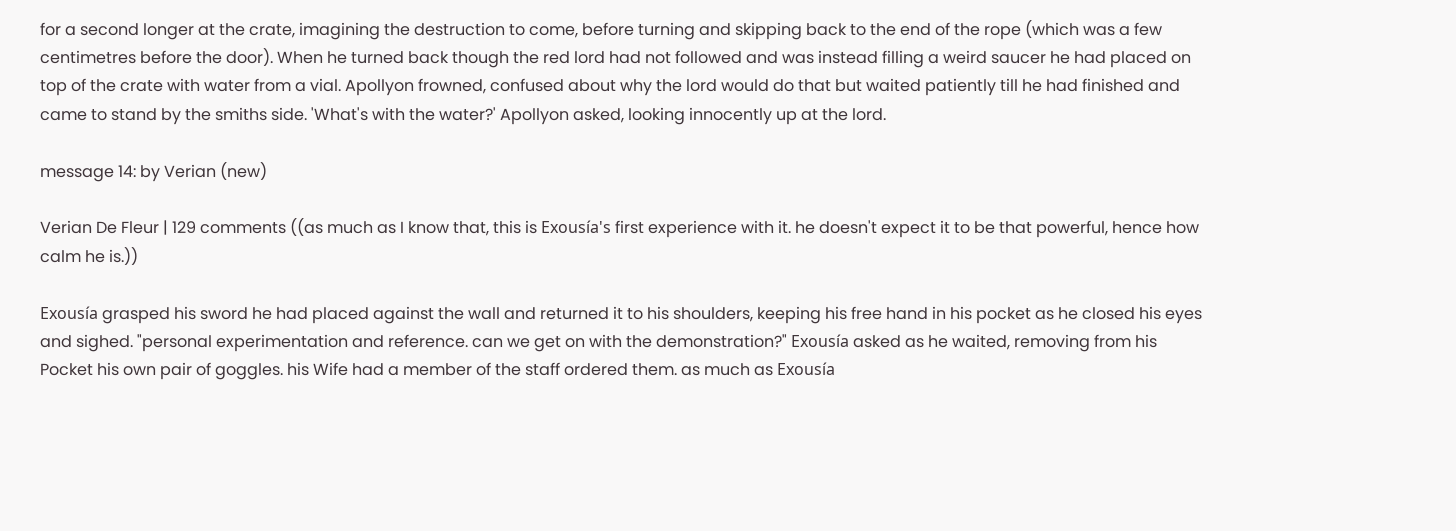for a second longer at the crate, imagining the destruction to come, before turning and skipping back to the end of the rope (which was a few centimetres before the door). When he turned back though the red lord had not followed and was instead filling a weird saucer he had placed on top of the crate with water from a vial. Apollyon frowned, confused about why the lord would do that but waited patiently till he had finished and came to stand by the smiths side. 'What's with the water?' Apollyon asked, looking innocently up at the lord.

message 14: by Verian (new)

Verian De Fleur | 129 comments ((as much as I know that, this is Exousía's first experience with it. he doesn't expect it to be that powerful, hence how calm he is.))

Exousía grasped his sword he had placed against the wall and returned it to his shoulders, keeping his free hand in his pocket as he closed his eyes and sighed. "personal experimentation and reference. can we get on with the demonstration?" Exousía asked as he waited, removing from his Pocket his own pair of goggles. his Wife had a member of the staff ordered them. as much as Exousía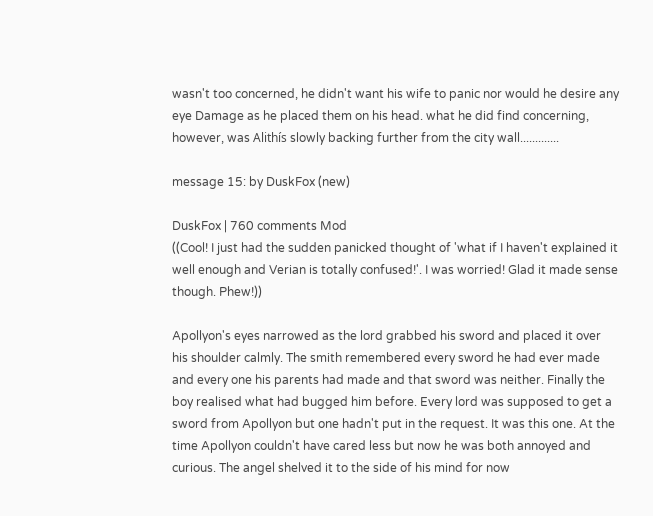wasn't too concerned, he didn't want his wife to panic nor would he desire any eye Damage as he placed them on his head. what he did find concerning, however, was Alithís slowly backing further from the city wall.............

message 15: by DuskFox (new)

DuskFox | 760 comments Mod
((Cool! I just had the sudden panicked thought of 'what if I haven't explained it well enough and Verian is totally confused!'. I was worried! Glad it made sense though. Phew!))

Apollyon's eyes narrowed as the lord grabbed his sword and placed it over his shoulder calmly. The smith remembered every sword he had ever made and every one his parents had made and that sword was neither. Finally the boy realised what had bugged him before. Every lord was supposed to get a sword from Apollyon but one hadn't put in the request. It was this one. At the time Apollyon couldn't have cared less but now he was both annoyed and curious. The angel shelved it to the side of his mind for now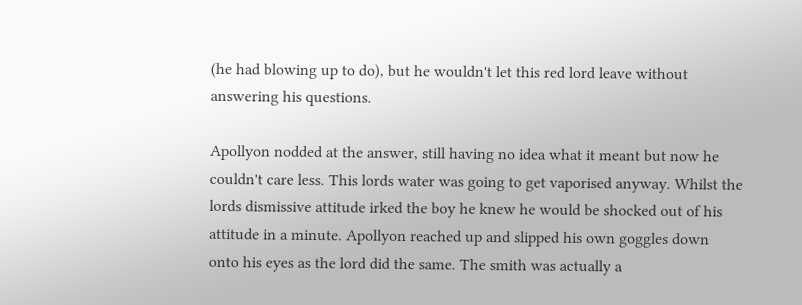(he had blowing up to do), but he wouldn't let this red lord leave without answering his questions.

Apollyon nodded at the answer, still having no idea what it meant but now he couldn't care less. This lords water was going to get vaporised anyway. Whilst the lords dismissive attitude irked the boy he knew he would be shocked out of his attitude in a minute. Apollyon reached up and slipped his own goggles down onto his eyes as the lord did the same. The smith was actually a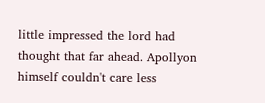little impressed the lord had thought that far ahead. Apollyon himself couldn't care less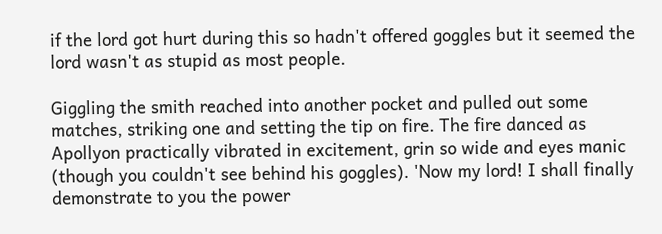if the lord got hurt during this so hadn't offered goggles but it seemed the lord wasn't as stupid as most people.

Giggling the smith reached into another pocket and pulled out some matches, striking one and setting the tip on fire. The fire danced as Apollyon practically vibrated in excitement, grin so wide and eyes manic (though you couldn't see behind his goggles). 'Now my lord! I shall finally demonstrate to you the power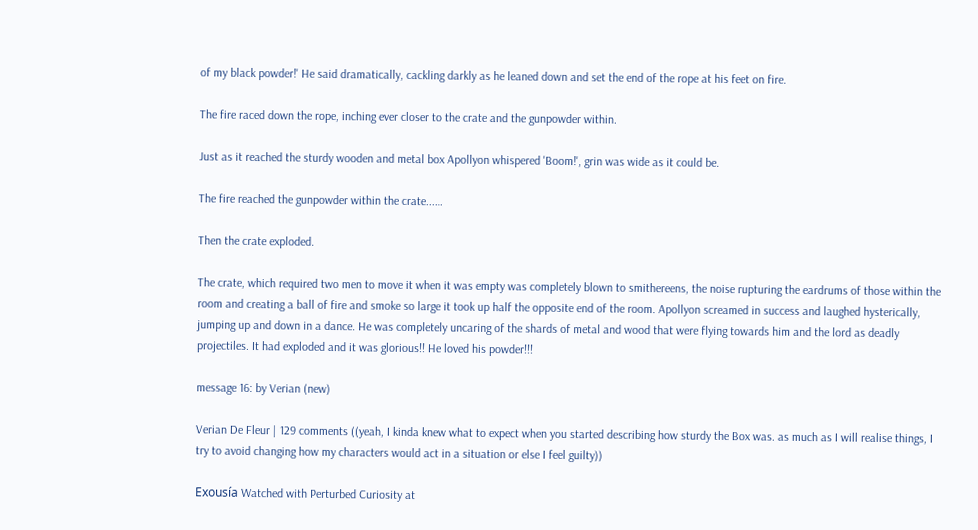of my black powder!' He said dramatically, cackling darkly as he leaned down and set the end of the rope at his feet on fire.

The fire raced down the rope, inching ever closer to the crate and the gunpowder within.

Just as it reached the sturdy wooden and metal box Apollyon whispered 'Boom!', grin was wide as it could be.

The fire reached the gunpowder within the crate...…

Then the crate exploded.

The crate, which required two men to move it when it was empty was completely blown to smithereens, the noise rupturing the eardrums of those within the room and creating a ball of fire and smoke so large it took up half the opposite end of the room. Apollyon screamed in success and laughed hysterically, jumping up and down in a dance. He was completely uncaring of the shards of metal and wood that were flying towards him and the lord as deadly projectiles. It had exploded and it was glorious!! He loved his powder!!!

message 16: by Verian (new)

Verian De Fleur | 129 comments ((yeah, I kinda knew what to expect when you started describing how sturdy the Box was. as much as I will realise things, I try to avoid changing how my characters would act in a situation or else I feel guilty))

Exousía Watched with Perturbed Curiosity at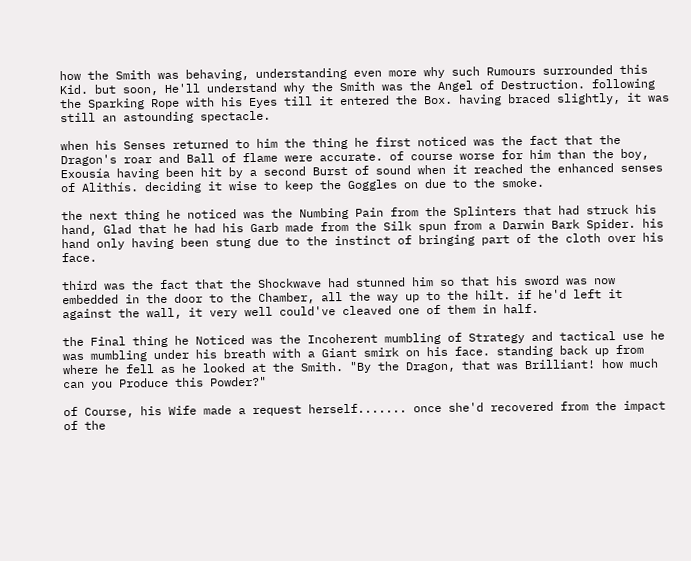how the Smith was behaving, understanding even more why such Rumours surrounded this Kid. but soon, He'll understand why the Smith was the Angel of Destruction. following the Sparking Rope with his Eyes till it entered the Box. having braced slightly, it was still an astounding spectacle.

when his Senses returned to him the thing he first noticed was the fact that the Dragon's roar and Ball of flame were accurate. of course worse for him than the boy, Exousía having been hit by a second Burst of sound when it reached the enhanced senses of Alithís. deciding it wise to keep the Goggles on due to the smoke.

the next thing he noticed was the Numbing Pain from the Splinters that had struck his hand, Glad that he had his Garb made from the Silk spun from a Darwin Bark Spider. his hand only having been stung due to the instinct of bringing part of the cloth over his face.

third was the fact that the Shockwave had stunned him so that his sword was now embedded in the door to the Chamber, all the way up to the hilt. if he'd left it against the wall, it very well could've cleaved one of them in half.

the Final thing he Noticed was the Incoherent mumbling of Strategy and tactical use he was mumbling under his breath with a Giant smirk on his face. standing back up from where he fell as he looked at the Smith. "By the Dragon, that was Brilliant! how much can you Produce this Powder?"

of Course, his Wife made a request herself....... once she'd recovered from the impact of the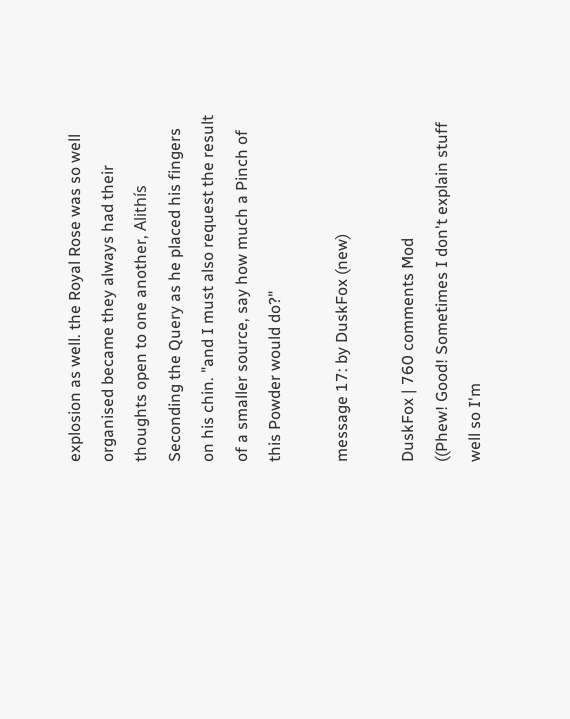explosion as well. the Royal Rose was so well organised became they always had their thoughts open to one another, Alithís Seconding the Query as he placed his fingers on his chin. "and I must also request the result of a smaller source, say how much a Pinch of this Powder would do?"

message 17: by DuskFox (new)

DuskFox | 760 comments Mod
((Phew! Good! Sometimes I don't explain stuff well so I'm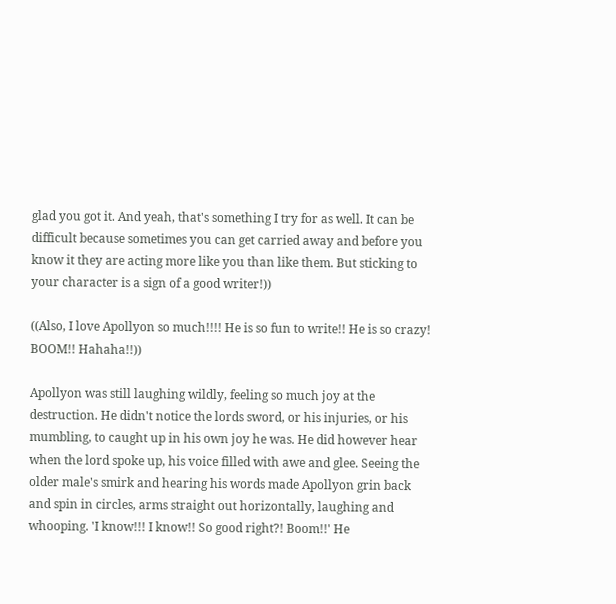glad you got it. And yeah, that's something I try for as well. It can be difficult because sometimes you can get carried away and before you know it they are acting more like you than like them. But sticking to your character is a sign of a good writer!))

((Also, I love Apollyon so much!!!! He is so fun to write!! He is so crazy! BOOM!! Hahaha!!))

Apollyon was still laughing wildly, feeling so much joy at the destruction. He didn't notice the lords sword, or his injuries, or his mumbling, to caught up in his own joy he was. He did however hear when the lord spoke up, his voice filled with awe and glee. Seeing the older male's smirk and hearing his words made Apollyon grin back and spin in circles, arms straight out horizontally, laughing and whooping. 'I know!!! I know!! So good right?! Boom!!' He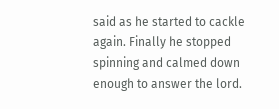said as he started to cackle again. Finally he stopped spinning and calmed down enough to answer the lord.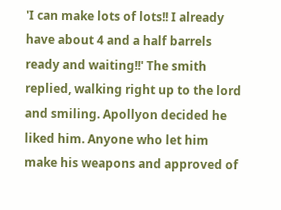'I can make lots of lots!! I already have about 4 and a half barrels ready and waiting!!' The smith replied, walking right up to the lord and smiling. Apollyon decided he liked him. Anyone who let him make his weapons and approved of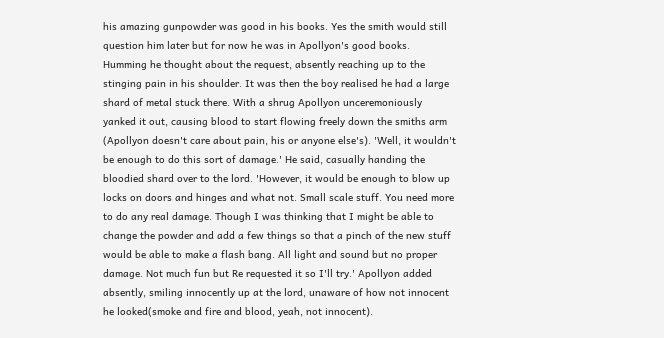his amazing gunpowder was good in his books. Yes the smith would still question him later but for now he was in Apollyon's good books.
Humming he thought about the request, absently reaching up to the stinging pain in his shoulder. It was then the boy realised he had a large shard of metal stuck there. With a shrug Apollyon unceremoniously yanked it out, causing blood to start flowing freely down the smiths arm (Apollyon doesn't care about pain, his or anyone else's). 'Well, it wouldn't be enough to do this sort of damage.' He said, casually handing the bloodied shard over to the lord. 'However, it would be enough to blow up locks on doors and hinges and what not. Small scale stuff. You need more to do any real damage. Though I was thinking that I might be able to change the powder and add a few things so that a pinch of the new stuff would be able to make a flash bang. All light and sound but no proper damage. Not much fun but Re requested it so I'll try.' Apollyon added absently, smiling innocently up at the lord, unaware of how not innocent he looked(smoke and fire and blood, yeah, not innocent).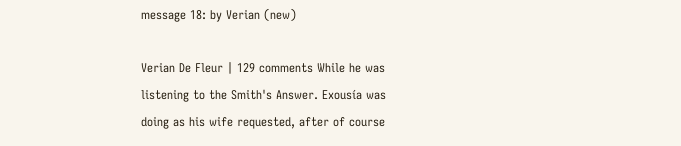message 18: by Verian (new)

Verian De Fleur | 129 comments While he was listening to the Smith's Answer. Exousía was doing as his wife requested, after of course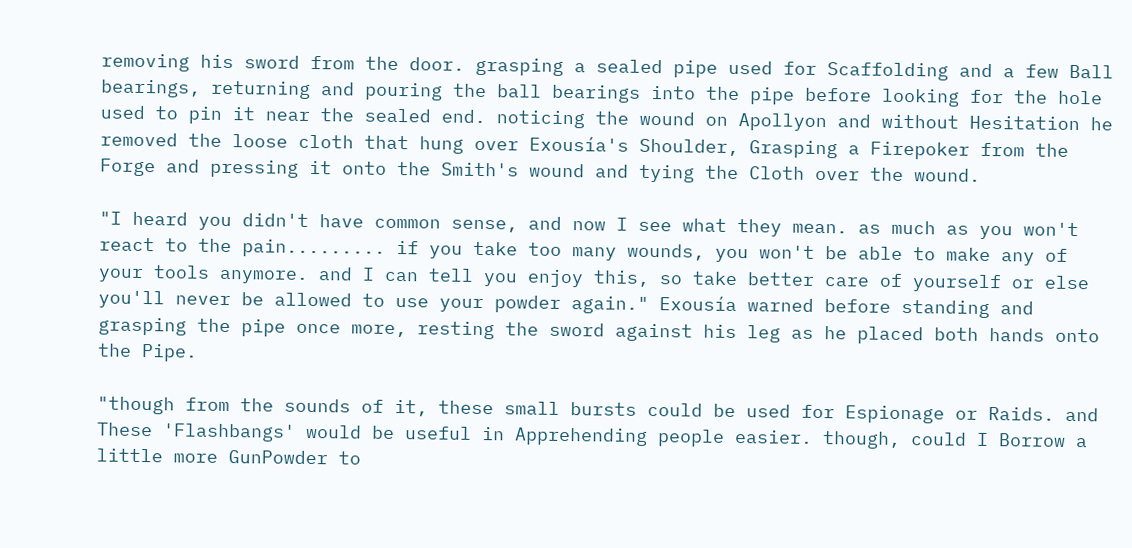removing his sword from the door. grasping a sealed pipe used for Scaffolding and a few Ball bearings, returning and pouring the ball bearings into the pipe before looking for the hole used to pin it near the sealed end. noticing the wound on Apollyon and without Hesitation he removed the loose cloth that hung over Exousía's Shoulder, Grasping a Firepoker from the Forge and pressing it onto the Smith's wound and tying the Cloth over the wound.

"I heard you didn't have common sense, and now I see what they mean. as much as you won't react to the pain......... if you take too many wounds, you won't be able to make any of your tools anymore. and I can tell you enjoy this, so take better care of yourself or else you'll never be allowed to use your powder again." Exousía warned before standing and grasping the pipe once more, resting the sword against his leg as he placed both hands onto the Pipe.

"though from the sounds of it, these small bursts could be used for Espionage or Raids. and These 'Flashbangs' would be useful in Apprehending people easier. though, could I Borrow a little more GunPowder to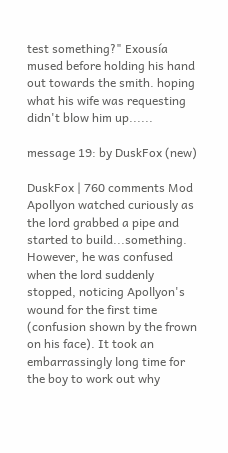test something?" Exousía mused before holding his hand out towards the smith. hoping what his wife was requesting didn't blow him up......

message 19: by DuskFox (new)

DuskFox | 760 comments Mod
Apollyon watched curiously as the lord grabbed a pipe and started to build...something. However, he was confused when the lord suddenly stopped, noticing Apollyon's wound for the first time (confusion shown by the frown on his face). It took an embarrassingly long time for the boy to work out why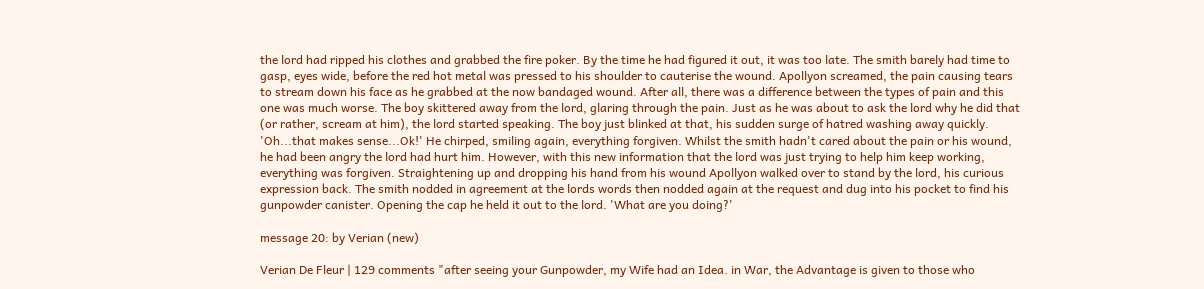the lord had ripped his clothes and grabbed the fire poker. By the time he had figured it out, it was too late. The smith barely had time to gasp, eyes wide, before the red hot metal was pressed to his shoulder to cauterise the wound. Apollyon screamed, the pain causing tears to stream down his face as he grabbed at the now bandaged wound. After all, there was a difference between the types of pain and this one was much worse. The boy skittered away from the lord, glaring through the pain. Just as he was about to ask the lord why he did that (or rather, scream at him), the lord started speaking. The boy just blinked at that, his sudden surge of hatred washing away quickly. 'Oh...that makes sense...Ok!' He chirped, smiling again, everything forgiven. Whilst the smith hadn't cared about the pain or his wound, he had been angry the lord had hurt him. However, with this new information that the lord was just trying to help him keep working, everything was forgiven. Straightening up and dropping his hand from his wound Apollyon walked over to stand by the lord, his curious expression back. The smith nodded in agreement at the lords words then nodded again at the request and dug into his pocket to find his gunpowder canister. Opening the cap he held it out to the lord. 'What are you doing?'

message 20: by Verian (new)

Verian De Fleur | 129 comments "after seeing your Gunpowder, my Wife had an Idea. in War, the Advantage is given to those who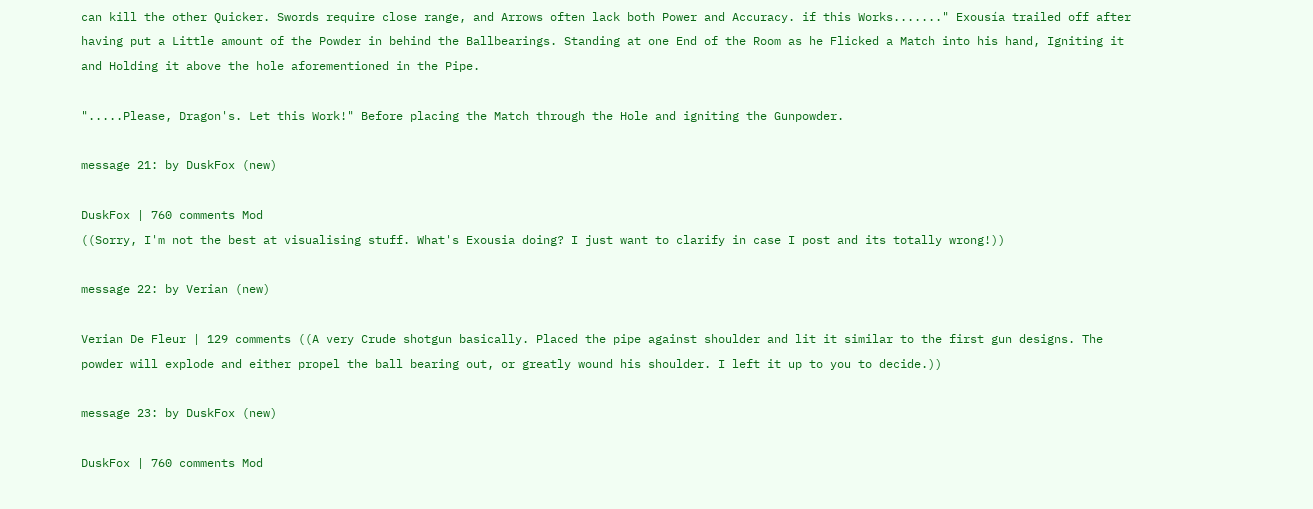can kill the other Quicker. Swords require close range, and Arrows often lack both Power and Accuracy. if this Works......." Exousía trailed off after having put a Little amount of the Powder in behind the Ballbearings. Standing at one End of the Room as he Flicked a Match into his hand, Igniting it and Holding it above the hole aforementioned in the Pipe.

".....Please, Dragon's. Let this Work!" Before placing the Match through the Hole and igniting the Gunpowder.

message 21: by DuskFox (new)

DuskFox | 760 comments Mod
((Sorry, I'm not the best at visualising stuff. What's Exousia doing? I just want to clarify in case I post and its totally wrong!))

message 22: by Verian (new)

Verian De Fleur | 129 comments ((A very Crude shotgun basically. Placed the pipe against shoulder and lit it similar to the first gun designs. The powder will explode and either propel the ball bearing out, or greatly wound his shoulder. I left it up to you to decide.))

message 23: by DuskFox (new)

DuskFox | 760 comments Mod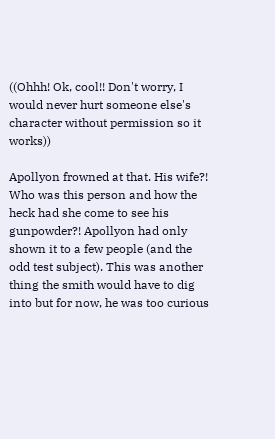((Ohhh! Ok, cool!! Don't worry, I would never hurt someone else's character without permission so it works))

Apollyon frowned at that. His wife?! Who was this person and how the heck had she come to see his gunpowder?! Apollyon had only shown it to a few people (and the odd test subject). This was another thing the smith would have to dig into but for now, he was too curious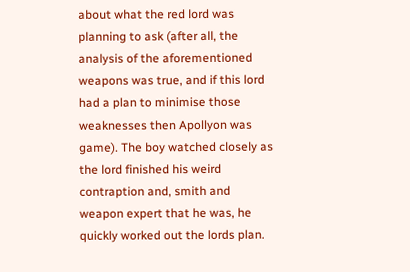about what the red lord was planning to ask (after all, the analysis of the aforementioned weapons was true, and if this lord had a plan to minimise those weaknesses then Apollyon was game). The boy watched closely as the lord finished his weird contraption and, smith and weapon expert that he was, he quickly worked out the lords plan.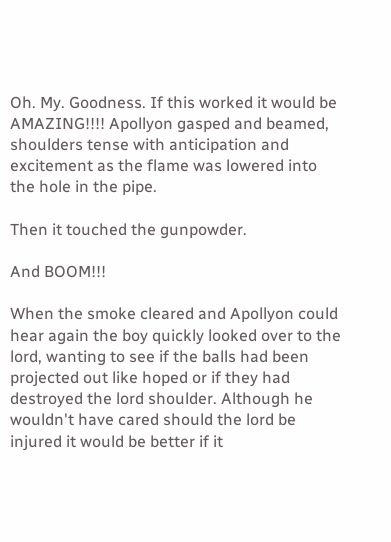Oh. My. Goodness. If this worked it would be AMAZING!!!! Apollyon gasped and beamed, shoulders tense with anticipation and excitement as the flame was lowered into the hole in the pipe.

Then it touched the gunpowder.

And BOOM!!!

When the smoke cleared and Apollyon could hear again the boy quickly looked over to the lord, wanting to see if the balls had been projected out like hoped or if they had destroyed the lord shoulder. Although he wouldn't have cared should the lord be injured it would be better if it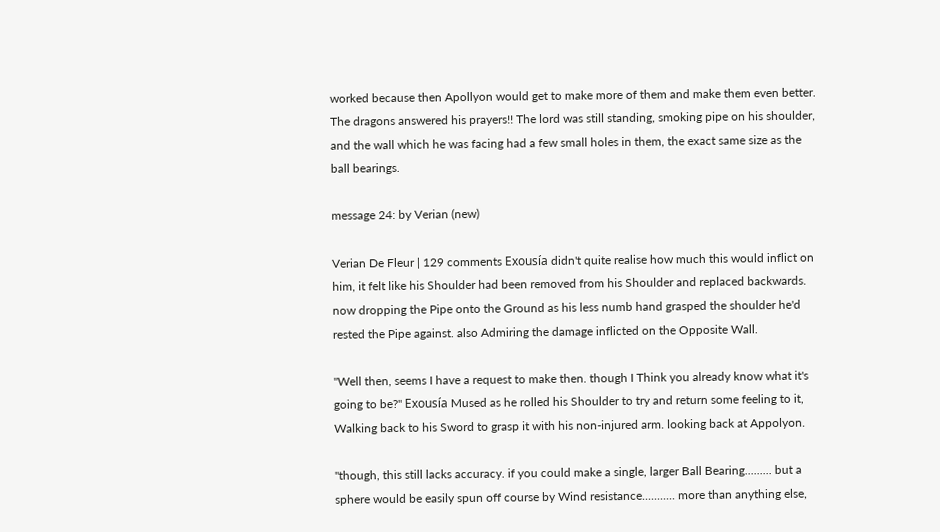worked because then Apollyon would get to make more of them and make them even better. The dragons answered his prayers!! The lord was still standing, smoking pipe on his shoulder, and the wall which he was facing had a few small holes in them, the exact same size as the ball bearings.

message 24: by Verian (new)

Verian De Fleur | 129 comments Exousía didn't quite realise how much this would inflict on him, it felt like his Shoulder had been removed from his Shoulder and replaced backwards. now dropping the Pipe onto the Ground as his less numb hand grasped the shoulder he'd rested the Pipe against. also Admiring the damage inflicted on the Opposite Wall.

"Well then, seems I have a request to make then. though I Think you already know what it's going to be?" Exousía Mused as he rolled his Shoulder to try and return some feeling to it, Walking back to his Sword to grasp it with his non-injured arm. looking back at Appolyon.

"though, this still lacks accuracy. if you could make a single, larger Ball Bearing......... but a sphere would be easily spun off course by Wind resistance........... more than anything else,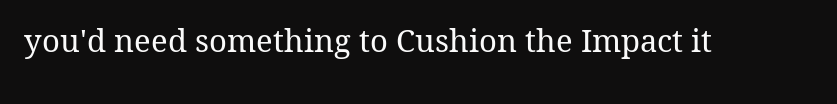you'd need something to Cushion the Impact it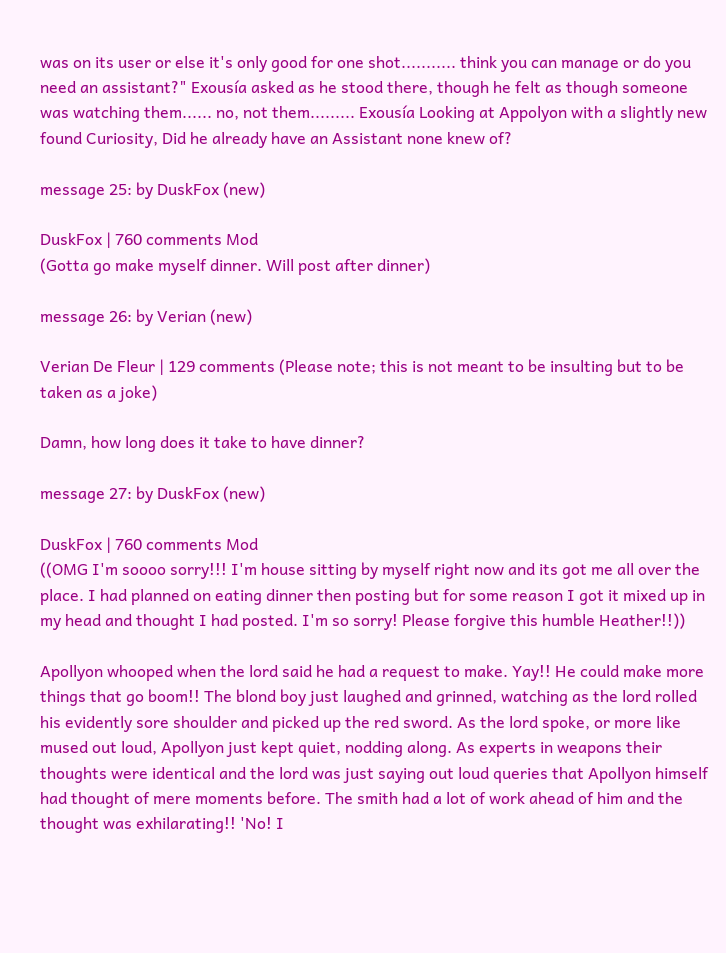was on its user or else it's only good for one shot........... think you can manage or do you need an assistant?" Exousía asked as he stood there, though he felt as though someone was watching them...... no, not them......... Exousía Looking at Appolyon with a slightly new found Curiosity, Did he already have an Assistant none knew of?

message 25: by DuskFox (new)

DuskFox | 760 comments Mod
(Gotta go make myself dinner. Will post after dinner)

message 26: by Verian (new)

Verian De Fleur | 129 comments (Please note; this is not meant to be insulting but to be taken as a joke)

Damn, how long does it take to have dinner?

message 27: by DuskFox (new)

DuskFox | 760 comments Mod
((OMG I'm soooo sorry!!! I'm house sitting by myself right now and its got me all over the place. I had planned on eating dinner then posting but for some reason I got it mixed up in my head and thought I had posted. I'm so sorry! Please forgive this humble Heather!!))

Apollyon whooped when the lord said he had a request to make. Yay!! He could make more things that go boom!! The blond boy just laughed and grinned, watching as the lord rolled his evidently sore shoulder and picked up the red sword. As the lord spoke, or more like mused out loud, Apollyon just kept quiet, nodding along. As experts in weapons their thoughts were identical and the lord was just saying out loud queries that Apollyon himself had thought of mere moments before. The smith had a lot of work ahead of him and the thought was exhilarating!! 'No! I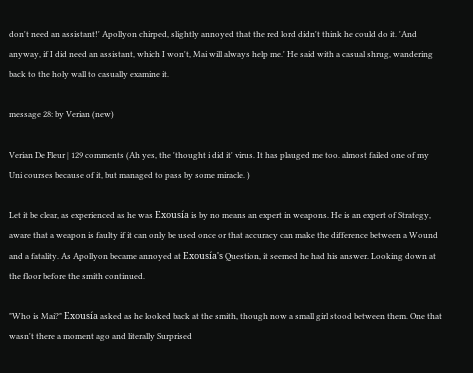don't need an assistant!' Apollyon chirped, slightly annoyed that the red lord didn't think he could do it. 'And anyway, if I did need an assistant, which I won't, Mai will always help me.' He said with a casual shrug, wandering back to the holy wall to casually examine it.

message 28: by Verian (new)

Verian De Fleur | 129 comments (Ah yes, the 'thought i did it' virus. It has plauged me too. almost failed one of my Uni courses because of it, but managed to pass by some miracle. )

Let it be clear, as experienced as he was Exousía is by no means an expert in weapons. He is an expert of Strategy, aware that a weapon is faulty if it can only be used once or that accuracy can make the difference between a Wound and a fatality. As Apollyon became annoyed at Exousía's Question, it seemed he had his answer. Looking down at the floor before the smith continued.

"Who is Mai?" Exousía asked as he looked back at the smith, though now a small girl stood between them. One that wasn't there a moment ago and literally Surprised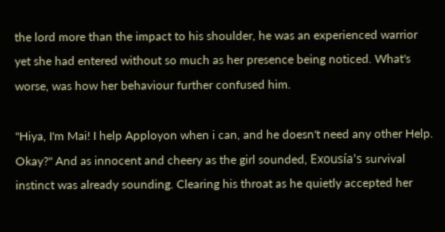the lord more than the impact to his shoulder, he was an experienced warrior yet she had entered without so much as her presence being noticed. What's worse, was how her behaviour further confused him.

"Hiya, I'm Mai! I help Apployon when i can, and he doesn't need any other Help. Okay?" And as innocent and cheery as the girl sounded, Exousía's survival instinct was already sounding. Clearing his throat as he quietly accepted her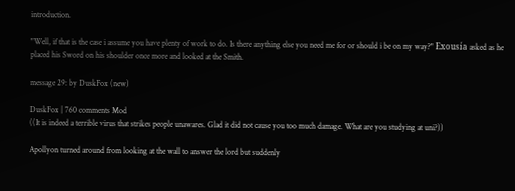introduction.

"Well, if that is the case i assume you have plenty of work to do. Is there anything else you need me for or should i be on my way?" Exousía asked as he placed his Sword on his shoulder once more and looked at the Smith.

message 29: by DuskFox (new)

DuskFox | 760 comments Mod
((It is indeed a terrible virus that strikes people unawares. Glad it did not cause you too much damage. What are you studying at uni?))

Apollyon turned around from looking at the wall to answer the lord but suddenly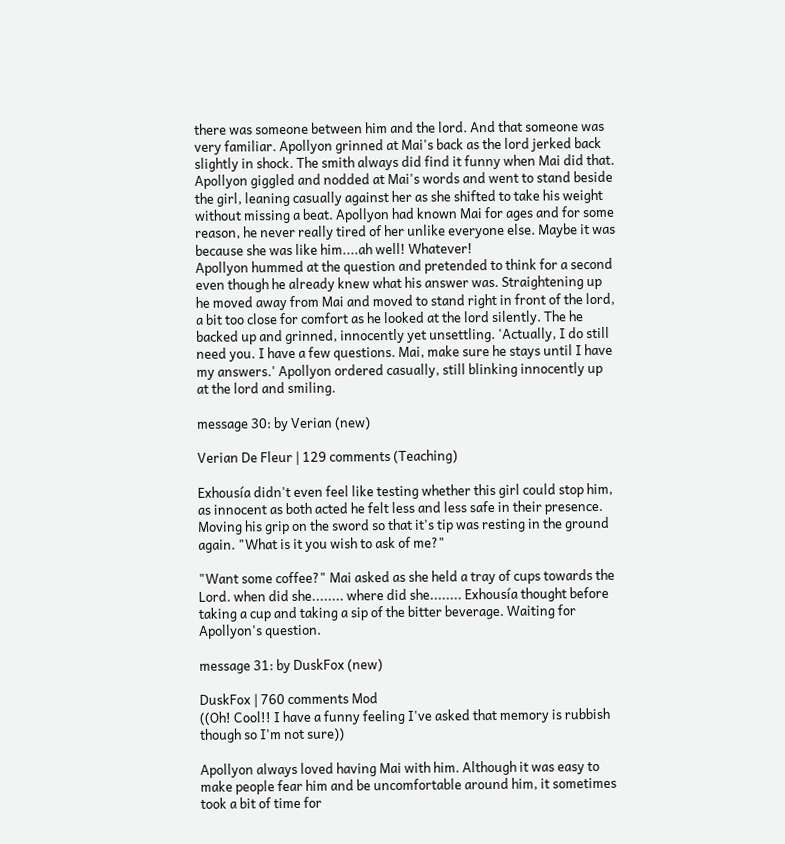there was someone between him and the lord. And that someone was very familiar. Apollyon grinned at Mai's back as the lord jerked back slightly in shock. The smith always did find it funny when Mai did that. Apollyon giggled and nodded at Mai's words and went to stand beside the girl, leaning casually against her as she shifted to take his weight without missing a beat. Apollyon had known Mai for ages and for some reason, he never really tired of her unlike everyone else. Maybe it was because she was like him....ah well! Whatever!
Apollyon hummed at the question and pretended to think for a second even though he already knew what his answer was. Straightening up he moved away from Mai and moved to stand right in front of the lord, a bit too close for comfort as he looked at the lord silently. The he backed up and grinned, innocently yet unsettling. 'Actually, I do still need you. I have a few questions. Mai, make sure he stays until I have my answers.' Apollyon ordered casually, still blinking innocently up at the lord and smiling.

message 30: by Verian (new)

Verian De Fleur | 129 comments (Teaching)

Exhousía didn't even feel like testing whether this girl could stop him, as innocent as both acted he felt less and less safe in their presence. Moving his grip on the sword so that it's tip was resting in the ground again. "What is it you wish to ask of me?"

"Want some coffee?" Mai asked as she held a tray of cups towards the Lord. when did she........ where did she........ Exhousía thought before taking a cup and taking a sip of the bitter beverage. Waiting for Apollyon's question.

message 31: by DuskFox (new)

DuskFox | 760 comments Mod
((Oh! Cool!! I have a funny feeling I've asked that memory is rubbish though so I'm not sure))

Apollyon always loved having Mai with him. Although it was easy to make people fear him and be uncomfortable around him, it sometimes took a bit of time for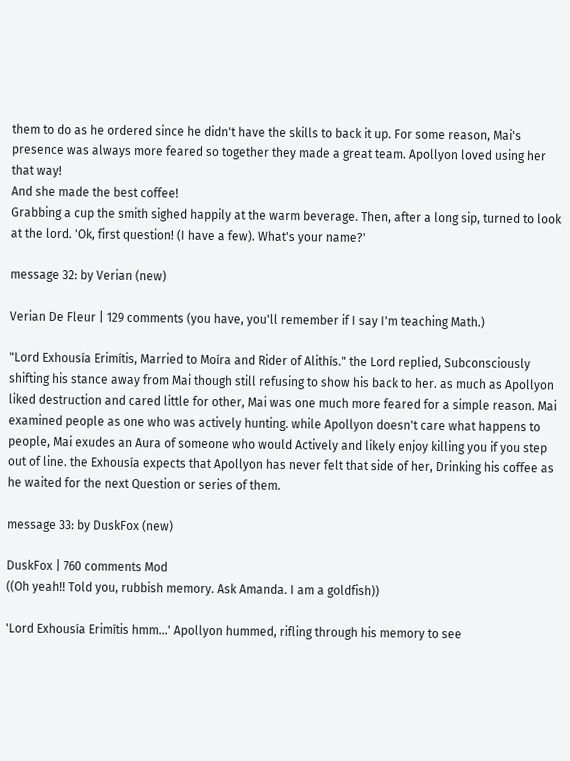them to do as he ordered since he didn't have the skills to back it up. For some reason, Mai's presence was always more feared so together they made a great team. Apollyon loved using her that way!
And she made the best coffee!
Grabbing a cup the smith sighed happily at the warm beverage. Then, after a long sip, turned to look at the lord. 'Ok, first question! (I have a few). What's your name?'

message 32: by Verian (new)

Verian De Fleur | 129 comments (you have, you'll remember if I say I'm teaching Math.)

"Lord Exhousía Erimítis, Married to Moíra and Rider of Alithís." the Lord replied, Subconsciously shifting his stance away from Mai though still refusing to show his back to her. as much as Apollyon liked destruction and cared little for other, Mai was one much more feared for a simple reason. Mai examined people as one who was actively hunting. while Apollyon doesn't care what happens to people, Mai exudes an Aura of someone who would Actively and likely enjoy killing you if you step out of line. the Exhousía expects that Apollyon has never felt that side of her, Drinking his coffee as he waited for the next Question or series of them.

message 33: by DuskFox (new)

DuskFox | 760 comments Mod
((Oh yeah!! Told you, rubbish memory. Ask Amanda. I am a goldfish))

'Lord Exhousía Erimítis hmm...' Apollyon hummed, rifling through his memory to see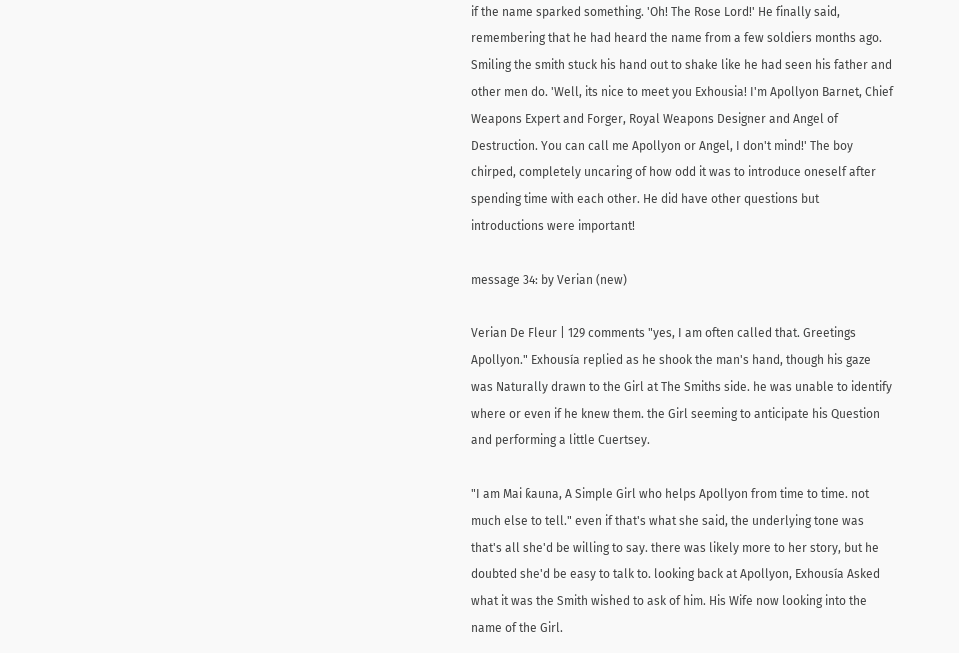if the name sparked something. 'Oh! The Rose Lord!' He finally said, remembering that he had heard the name from a few soldiers months ago. Smiling the smith stuck his hand out to shake like he had seen his father and other men do. 'Well, its nice to meet you Exhousia! I'm Apollyon Barnet, Chief Weapons Expert and Forger, Royal Weapons Designer and Angel of Destruction. You can call me Apollyon or Angel, I don't mind!' The boy chirped, completely uncaring of how odd it was to introduce oneself after spending time with each other. He did have other questions but introductions were important!

message 34: by Verian (new)

Verian De Fleur | 129 comments "yes, I am often called that. Greetings Apollyon." Exhousía replied as he shook the man's hand, though his gaze was Naturally drawn to the Girl at The Smiths side. he was unable to identify where or even if he knew them. the Girl seeming to anticipate his Question and performing a little Cuertsey.

"I am Mai ƙauna, A Simple Girl who helps Apollyon from time to time. not much else to tell." even if that's what she said, the underlying tone was that's all she'd be willing to say. there was likely more to her story, but he doubted she'd be easy to talk to. looking back at Apollyon, Exhousía Asked what it was the Smith wished to ask of him. His Wife now looking into the name of the Girl.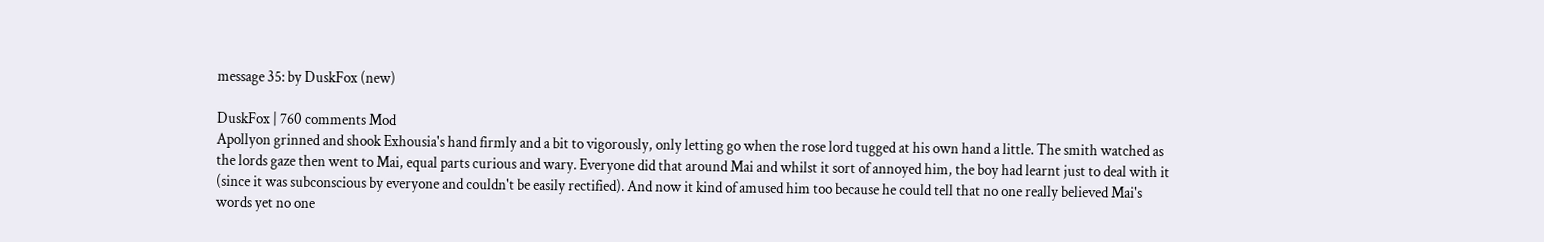message 35: by DuskFox (new)

DuskFox | 760 comments Mod
Apollyon grinned and shook Exhousia's hand firmly and a bit to vigorously, only letting go when the rose lord tugged at his own hand a little. The smith watched as the lords gaze then went to Mai, equal parts curious and wary. Everyone did that around Mai and whilst it sort of annoyed him, the boy had learnt just to deal with it (since it was subconscious by everyone and couldn't be easily rectified). And now it kind of amused him too because he could tell that no one really believed Mai's words yet no one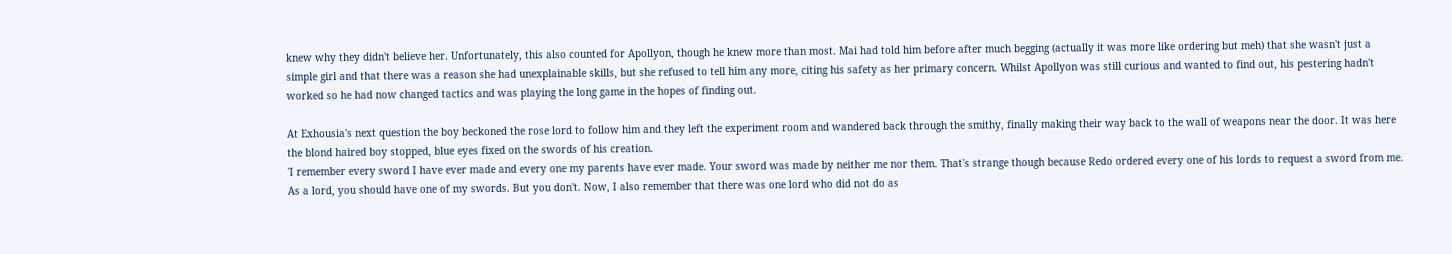knew why they didn't believe her. Unfortunately, this also counted for Apollyon, though he knew more than most. Mai had told him before after much begging (actually it was more like ordering but meh) that she wasn't just a simple girl and that there was a reason she had unexplainable skills, but she refused to tell him any more, citing his safety as her primary concern. Whilst Apollyon was still curious and wanted to find out, his pestering hadn't worked so he had now changed tactics and was playing the long game in the hopes of finding out.

At Exhousia's next question the boy beckoned the rose lord to follow him and they left the experiment room and wandered back through the smithy, finally making their way back to the wall of weapons near the door. It was here the blond haired boy stopped, blue eyes fixed on the swords of his creation.
'I remember every sword I have ever made and every one my parents have ever made. Your sword was made by neither me nor them. That's strange though because Redo ordered every one of his lords to request a sword from me. As a lord, you should have one of my swords. But you don't. Now, I also remember that there was one lord who did not do as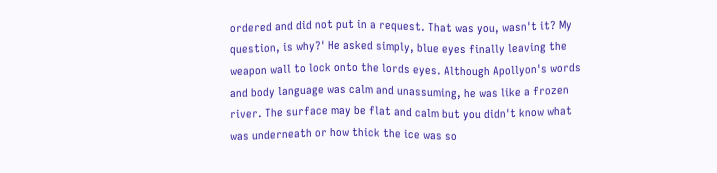ordered and did not put in a request. That was you, wasn't it? My question, is why?' He asked simply, blue eyes finally leaving the weapon wall to lock onto the lords eyes. Although Apollyon's words and body language was calm and unassuming, he was like a frozen river. The surface may be flat and calm but you didn't know what was underneath or how thick the ice was so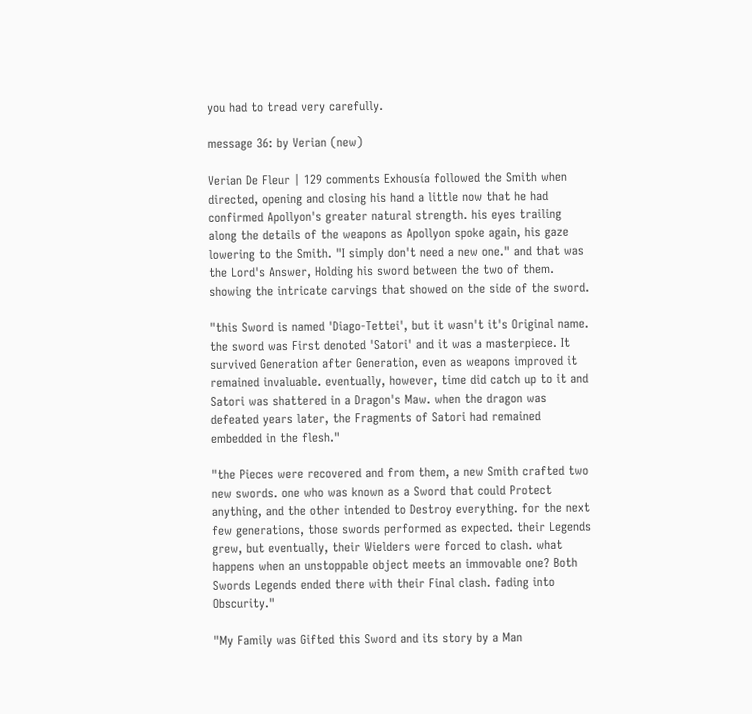you had to tread very carefully.

message 36: by Verian (new)

Verian De Fleur | 129 comments Exhousía followed the Smith when directed, opening and closing his hand a little now that he had confirmed Apollyon's greater natural strength. his eyes trailing along the details of the weapons as Apollyon spoke again, his gaze lowering to the Smith. "I simply don't need a new one." and that was the Lord's Answer, Holding his sword between the two of them. showing the intricate carvings that showed on the side of the sword.

"this Sword is named 'Diago-Tettei', but it wasn't it's Original name. the sword was First denoted 'Satori' and it was a masterpiece. It survived Generation after Generation, even as weapons improved it remained invaluable. eventually, however, time did catch up to it and Satori was shattered in a Dragon's Maw. when the dragon was defeated years later, the Fragments of Satori had remained embedded in the flesh."

"the Pieces were recovered and from them, a new Smith crafted two new swords. one who was known as a Sword that could Protect anything, and the other intended to Destroy everything. for the next few generations, those swords performed as expected. their Legends grew, but eventually, their Wielders were forced to clash. what happens when an unstoppable object meets an immovable one? Both Swords Legends ended there with their Final clash. fading into Obscurity."

"My Family was Gifted this Sword and its story by a Man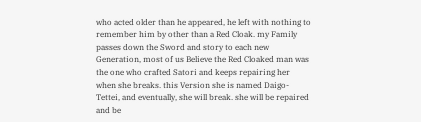who acted older than he appeared, he left with nothing to remember him by other than a Red Cloak. my Family passes down the Sword and story to each new Generation, most of us Believe the Red Cloaked man was the one who crafted Satori and keeps repairing her when she breaks. this Version she is named Daigo-Tettei, and eventually, she will break. she will be repaired and be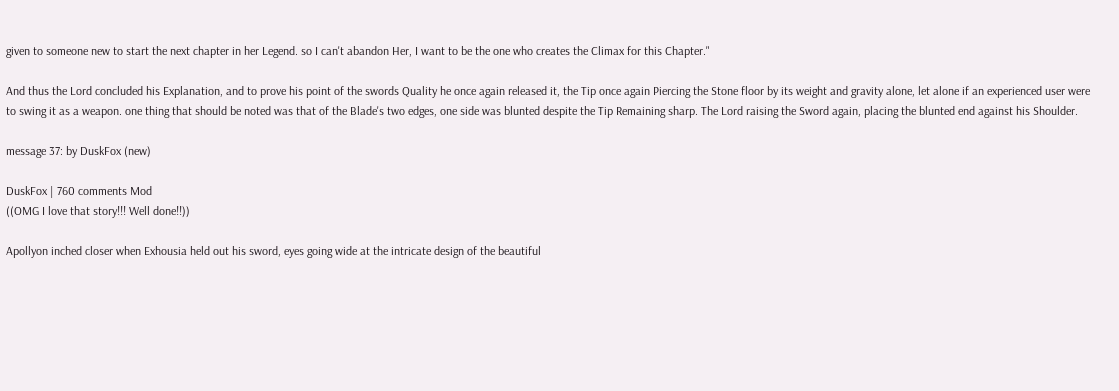given to someone new to start the next chapter in her Legend. so I can't abandon Her, I want to be the one who creates the Climax for this Chapter."

And thus the Lord concluded his Explanation, and to prove his point of the swords Quality he once again released it, the Tip once again Piercing the Stone floor by its weight and gravity alone, let alone if an experienced user were to swing it as a weapon. one thing that should be noted was that of the Blade's two edges, one side was blunted despite the Tip Remaining sharp. The Lord raising the Sword again, placing the blunted end against his Shoulder.

message 37: by DuskFox (new)

DuskFox | 760 comments Mod
((OMG I love that story!!! Well done!!))

Apollyon inched closer when Exhousia held out his sword, eyes going wide at the intricate design of the beautiful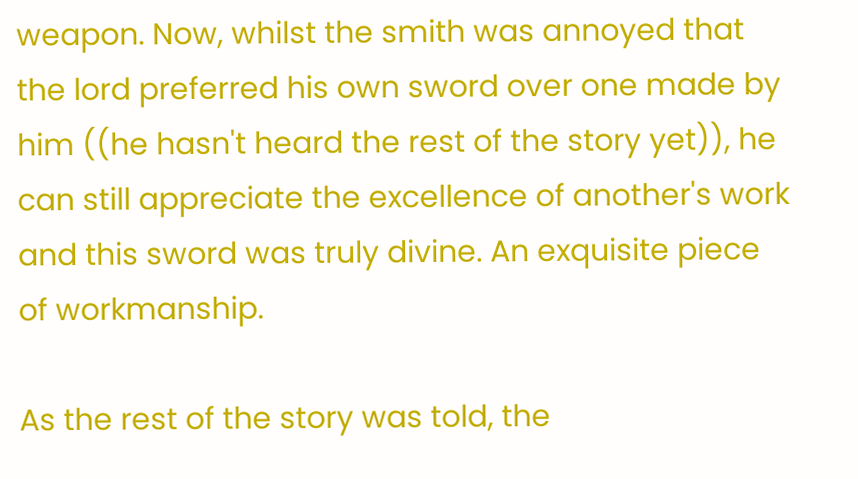weapon. Now, whilst the smith was annoyed that the lord preferred his own sword over one made by him ((he hasn't heard the rest of the story yet)), he can still appreciate the excellence of another's work and this sword was truly divine. An exquisite piece of workmanship.

As the rest of the story was told, the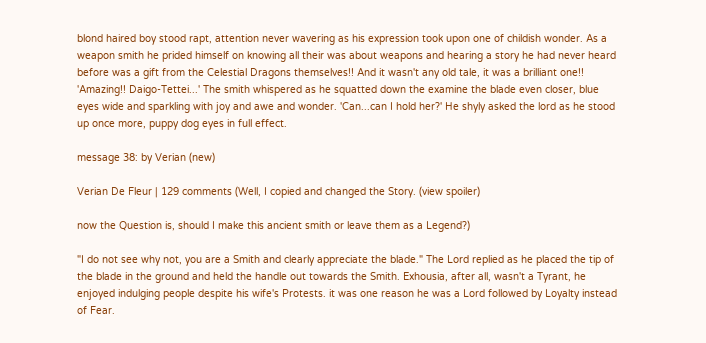blond haired boy stood rapt, attention never wavering as his expression took upon one of childish wonder. As a weapon smith he prided himself on knowing all their was about weapons and hearing a story he had never heard before was a gift from the Celestial Dragons themselves!! And it wasn't any old tale, it was a brilliant one!!
'Amazing!! Daigo-Tettei...' The smith whispered as he squatted down the examine the blade even closer, blue eyes wide and sparkling with joy and awe and wonder. 'Can...can I hold her?' He shyly asked the lord as he stood up once more, puppy dog eyes in full effect.

message 38: by Verian (new)

Verian De Fleur | 129 comments (Well, I copied and changed the Story. (view spoiler)

now the Question is, should I make this ancient smith or leave them as a Legend?)

"I do not see why not, you are a Smith and clearly appreciate the blade." The Lord replied as he placed the tip of the blade in the ground and held the handle out towards the Smith. Exhousia, after all, wasn't a Tyrant, he enjoyed indulging people despite his wife's Protests. it was one reason he was a Lord followed by Loyalty instead of Fear.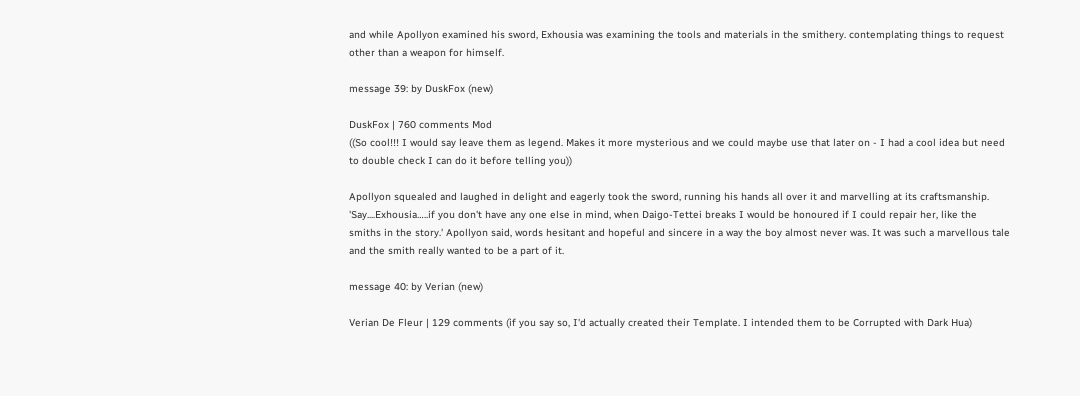and while Apollyon examined his sword, Exhousia was examining the tools and materials in the smithery. contemplating things to request other than a weapon for himself.

message 39: by DuskFox (new)

DuskFox | 760 comments Mod
((So cool!!! I would say leave them as legend. Makes it more mysterious and we could maybe use that later on - I had a cool idea but need to double check I can do it before telling you))

Apollyon squealed and laughed in delight and eagerly took the sword, running his hands all over it and marvelling at its craftsmanship. 'Say....Exhousia…..if you don't have any one else in mind, when Daigo-Tettei breaks I would be honoured if I could repair her, like the smiths in the story.' Apollyon said, words hesitant and hopeful and sincere in a way the boy almost never was. It was such a marvellous tale and the smith really wanted to be a part of it.

message 40: by Verian (new)

Verian De Fleur | 129 comments (if you say so, I'd actually created their Template. I intended them to be Corrupted with Dark Hua)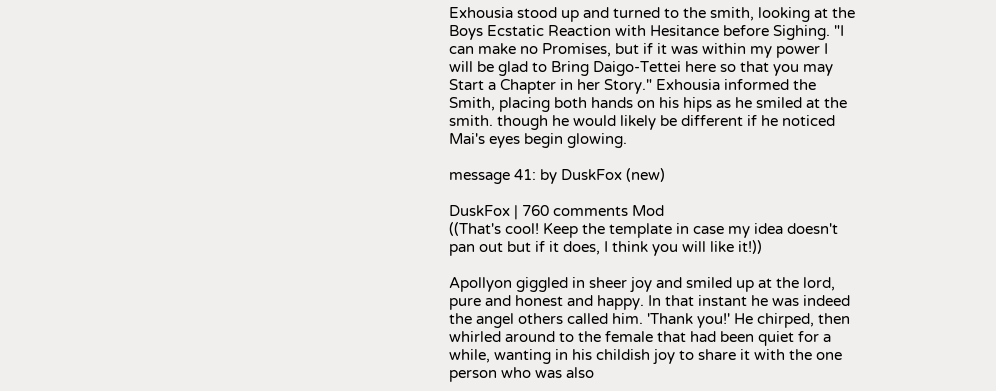Exhousia stood up and turned to the smith, looking at the Boys Ecstatic Reaction with Hesitance before Sighing. "I can make no Promises, but if it was within my power I will be glad to Bring Daigo-Tettei here so that you may Start a Chapter in her Story." Exhousia informed the Smith, placing both hands on his hips as he smiled at the smith. though he would likely be different if he noticed Mai's eyes begin glowing.

message 41: by DuskFox (new)

DuskFox | 760 comments Mod
((That's cool! Keep the template in case my idea doesn't pan out but if it does, I think you will like it!))

Apollyon giggled in sheer joy and smiled up at the lord, pure and honest and happy. In that instant he was indeed the angel others called him. 'Thank you!' He chirped, then whirled around to the female that had been quiet for a while, wanting in his childish joy to share it with the one person who was also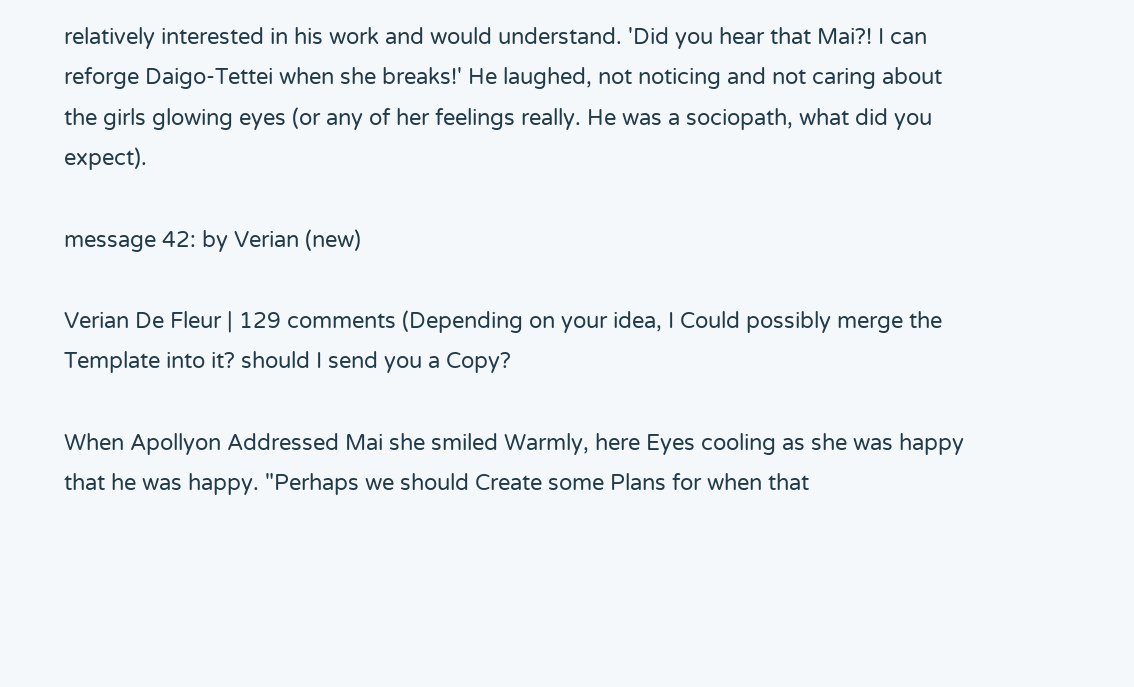relatively interested in his work and would understand. 'Did you hear that Mai?! I can reforge Daigo-Tettei when she breaks!' He laughed, not noticing and not caring about the girls glowing eyes (or any of her feelings really. He was a sociopath, what did you expect).

message 42: by Verian (new)

Verian De Fleur | 129 comments (Depending on your idea, I Could possibly merge the Template into it? should I send you a Copy?

When Apollyon Addressed Mai she smiled Warmly, here Eyes cooling as she was happy that he was happy. "Perhaps we should Create some Plans for when that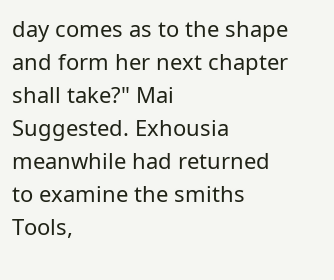day comes as to the shape and form her next chapter shall take?" Mai Suggested. Exhousia meanwhile had returned to examine the smiths Tools,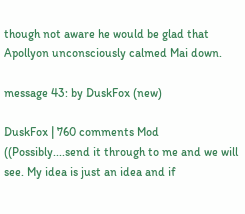though not aware he would be glad that Apollyon unconsciously calmed Mai down.

message 43: by DuskFox (new)

DuskFox | 760 comments Mod
((Possibly....send it through to me and we will see. My idea is just an idea and if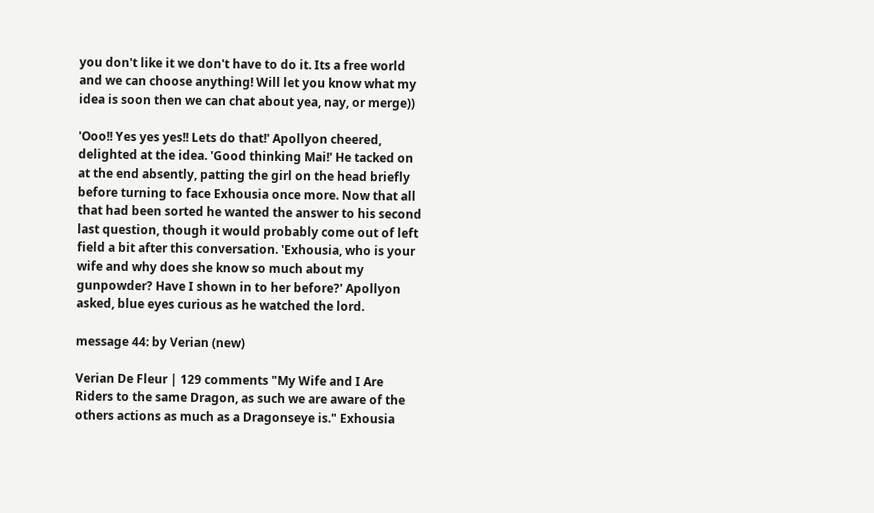you don't like it we don't have to do it. Its a free world and we can choose anything! Will let you know what my idea is soon then we can chat about yea, nay, or merge))

'Ooo!! Yes yes yes!! Lets do that!' Apollyon cheered, delighted at the idea. 'Good thinking Mai!' He tacked on at the end absently, patting the girl on the head briefly before turning to face Exhousia once more. Now that all that had been sorted he wanted the answer to his second last question, though it would probably come out of left field a bit after this conversation. 'Exhousia, who is your wife and why does she know so much about my gunpowder? Have I shown in to her before?' Apollyon asked, blue eyes curious as he watched the lord.

message 44: by Verian (new)

Verian De Fleur | 129 comments "My Wife and I Are Riders to the same Dragon, as such we are aware of the others actions as much as a Dragonseye is." Exhousia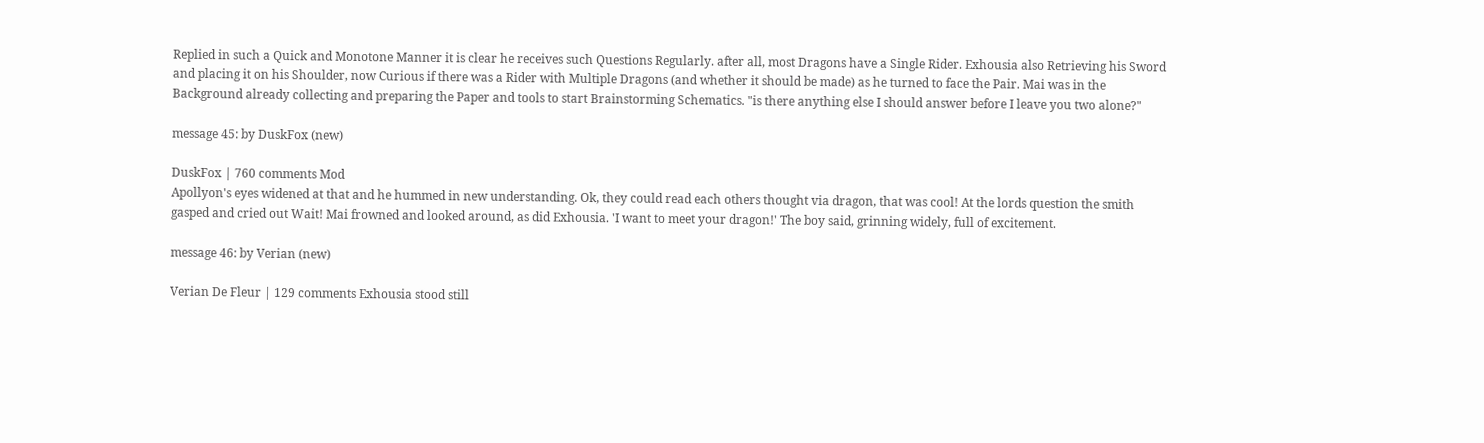Replied in such a Quick and Monotone Manner it is clear he receives such Questions Regularly. after all, most Dragons have a Single Rider. Exhousia also Retrieving his Sword and placing it on his Shoulder, now Curious if there was a Rider with Multiple Dragons (and whether it should be made) as he turned to face the Pair. Mai was in the Background already collecting and preparing the Paper and tools to start Brainstorming Schematics. "is there anything else I should answer before I leave you two alone?"

message 45: by DuskFox (new)

DuskFox | 760 comments Mod
Apollyon's eyes widened at that and he hummed in new understanding. Ok, they could read each others thought via dragon, that was cool! At the lords question the smith gasped and cried out Wait! Mai frowned and looked around, as did Exhousia. 'I want to meet your dragon!' The boy said, grinning widely, full of excitement.

message 46: by Verian (new)

Verian De Fleur | 129 comments Exhousia stood still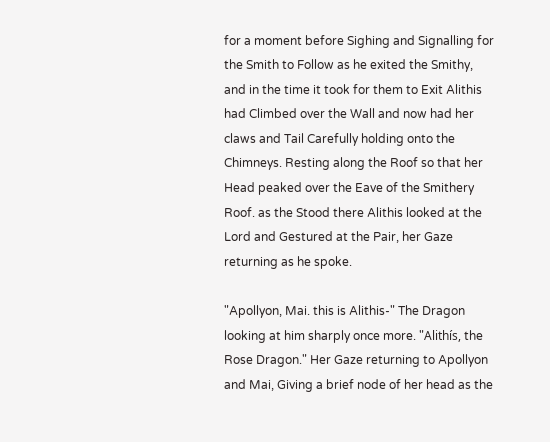for a moment before Sighing and Signalling for the Smith to Follow as he exited the Smithy, and in the time it took for them to Exit Alithis had Climbed over the Wall and now had her claws and Tail Carefully holding onto the Chimneys. Resting along the Roof so that her Head peaked over the Eave of the Smithery Roof. as the Stood there Alithis looked at the Lord and Gestured at the Pair, her Gaze returning as he spoke.

"Apollyon, Mai. this is Alithis-" The Dragon looking at him sharply once more. "Alithís, the Rose Dragon." Her Gaze returning to Apollyon and Mai, Giving a brief node of her head as the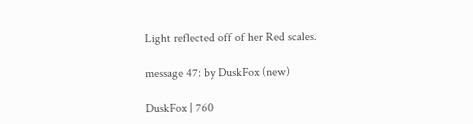Light reflected off of her Red scales.

message 47: by DuskFox (new)

DuskFox | 760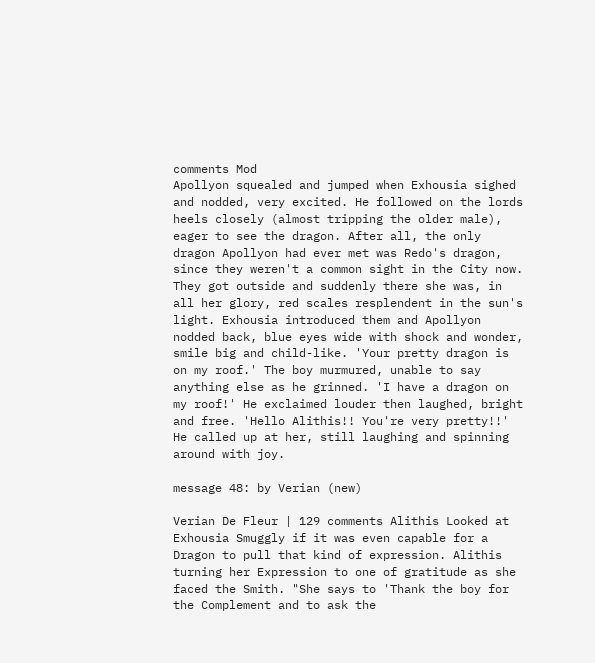comments Mod
Apollyon squealed and jumped when Exhousia sighed and nodded, very excited. He followed on the lords heels closely (almost tripping the older male), eager to see the dragon. After all, the only dragon Apollyon had ever met was Redo's dragon, since they weren't a common sight in the City now. They got outside and suddenly there she was, in all her glory, red scales resplendent in the sun's light. Exhousia introduced them and Apollyon nodded back, blue eyes wide with shock and wonder, smile big and child-like. 'Your pretty dragon is on my roof.' The boy murmured, unable to say anything else as he grinned. 'I have a dragon on my roof!' He exclaimed louder then laughed, bright and free. 'Hello Alithis!! You're very pretty!!' He called up at her, still laughing and spinning around with joy.

message 48: by Verian (new)

Verian De Fleur | 129 comments Alithis Looked at Exhousia Smuggly if it was even capable for a Dragon to pull that kind of expression. Alithis turning her Expression to one of gratitude as she faced the Smith. "She says to 'Thank the boy for the Complement and to ask the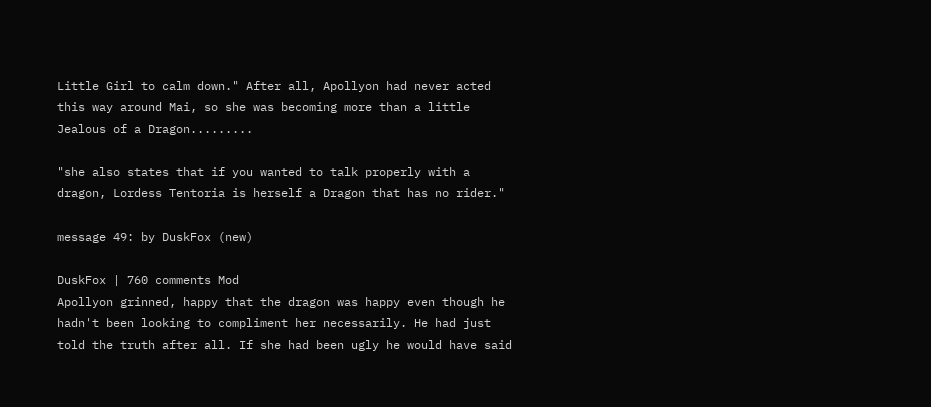Little Girl to calm down." After all, Apollyon had never acted this way around Mai, so she was becoming more than a little Jealous of a Dragon.........

"she also states that if you wanted to talk properly with a dragon, Lordess Tentoria is herself a Dragon that has no rider."

message 49: by DuskFox (new)

DuskFox | 760 comments Mod
Apollyon grinned, happy that the dragon was happy even though he hadn't been looking to compliment her necessarily. He had just told the truth after all. If she had been ugly he would have said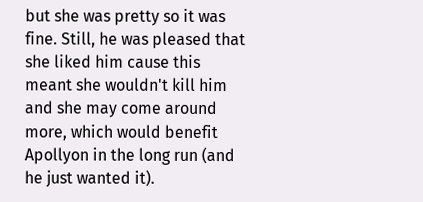but she was pretty so it was fine. Still, he was pleased that she liked him cause this meant she wouldn't kill him and she may come around more, which would benefit Apollyon in the long run (and he just wanted it).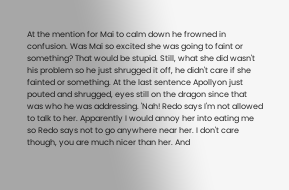At the mention for Mai to calm down he frowned in confusion. Was Mai so excited she was going to faint or something? That would be stupid. Still, what she did wasn't his problem so he just shrugged it off, he didn't care if she fainted or something. At the last sentence Apollyon just pouted and shrugged, eyes still on the dragon since that was who he was addressing. 'Nah! Redo says I'm not allowed to talk to her. Apparently I would annoy her into eating me so Redo says not to go anywhere near her. I don't care though, you are much nicer than her. And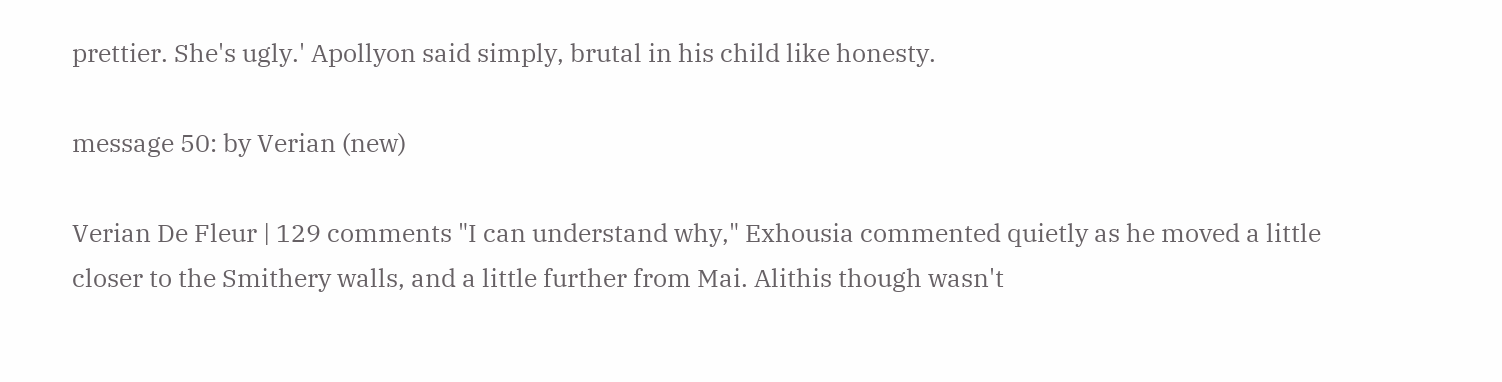prettier. She's ugly.' Apollyon said simply, brutal in his child like honesty.

message 50: by Verian (new)

Verian De Fleur | 129 comments "I can understand why," Exhousia commented quietly as he moved a little closer to the Smithery walls, and a little further from Mai. Alithis though wasn't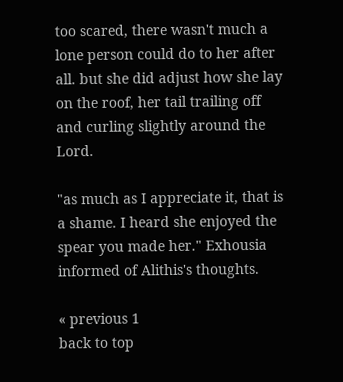too scared, there wasn't much a lone person could do to her after all. but she did adjust how she lay on the roof, her tail trailing off and curling slightly around the Lord.

"as much as I appreciate it, that is a shame. I heard she enjoyed the spear you made her." Exhousia informed of Alithis's thoughts.

« previous 1
back to top